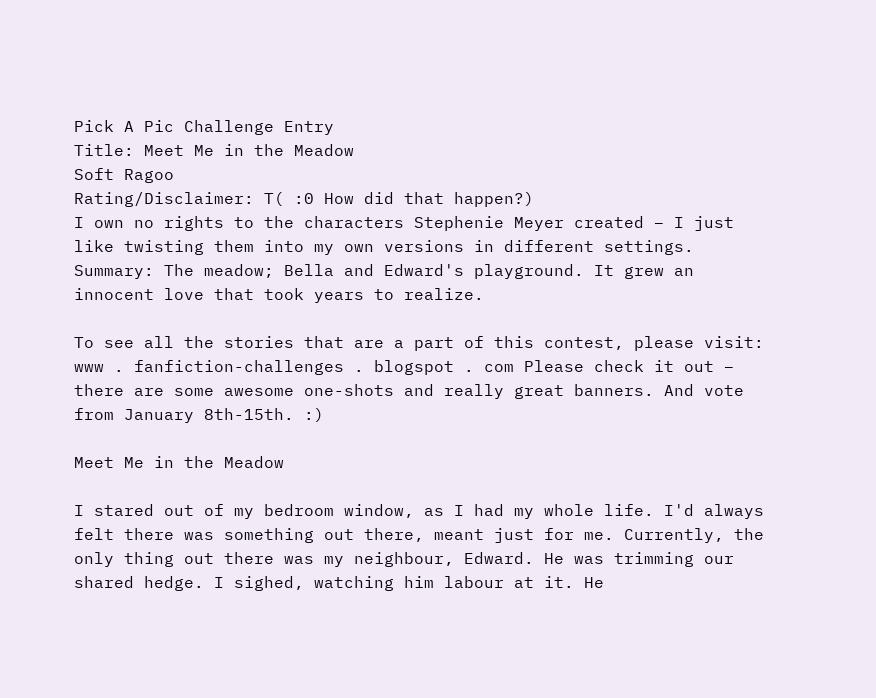Pick A Pic Challenge Entry
Title: Meet Me in the Meadow
Soft Ragoo
Rating/Disclaimer: T( :0 How did that happen?)
I own no rights to the characters Stephenie Meyer created – I just like twisting them into my own versions in different settings.
Summary: The meadow; Bella and Edward's playground. It grew an innocent love that took years to realize.

To see all the stories that are a part of this contest, please visit: www . fanfiction-challenges . blogspot . com Please check it out – there are some awesome one-shots and really great banners. And vote from January 8th-15th. :)

Meet Me in the Meadow

I stared out of my bedroom window, as I had my whole life. I'd always felt there was something out there, meant just for me. Currently, the only thing out there was my neighbour, Edward. He was trimming our shared hedge. I sighed, watching him labour at it. He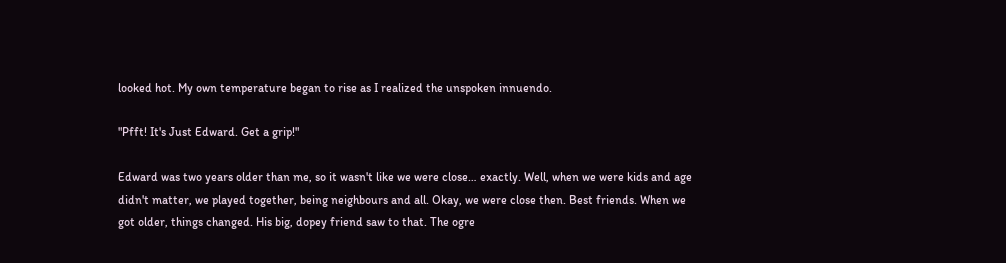looked hot. My own temperature began to rise as I realized the unspoken innuendo.

"Pfft! It's Just Edward. Get a grip!"

Edward was two years older than me, so it wasn't like we were close… exactly. Well, when we were kids and age didn't matter, we played together, being neighbours and all. Okay, we were close then. Best friends. When we got older, things changed. His big, dopey friend saw to that. The ogre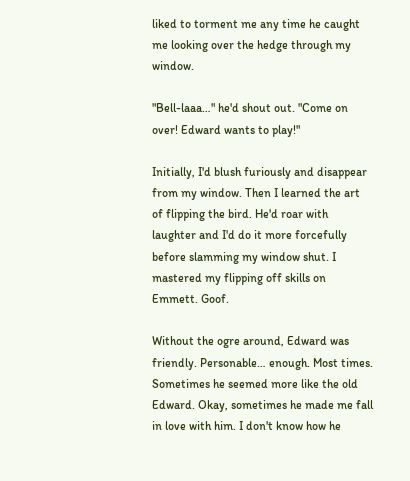liked to torment me any time he caught me looking over the hedge through my window.

"Bell-laaa…" he'd shout out. "Come on over! Edward wants to play!"

Initially, I'd blush furiously and disappear from my window. Then I learned the art of flipping the bird. He'd roar with laughter and I'd do it more forcefully before slamming my window shut. I mastered my flipping off skills on Emmett. Goof.

Without the ogre around, Edward was friendly. Personable… enough. Most times. Sometimes he seemed more like the old Edward. Okay, sometimes he made me fall in love with him. I don't know how he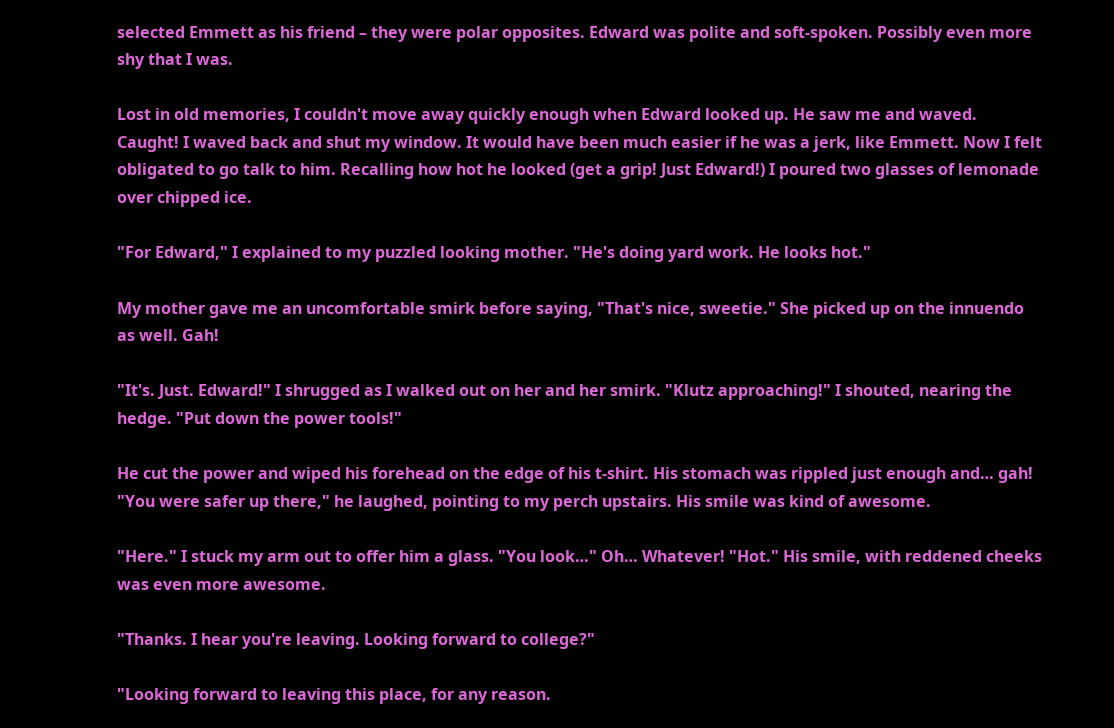selected Emmett as his friend – they were polar opposites. Edward was polite and soft-spoken. Possibly even more shy that I was.

Lost in old memories, I couldn't move away quickly enough when Edward looked up. He saw me and waved. Caught! I waved back and shut my window. It would have been much easier if he was a jerk, like Emmett. Now I felt obligated to go talk to him. Recalling how hot he looked (get a grip! Just Edward!) I poured two glasses of lemonade over chipped ice.

"For Edward," I explained to my puzzled looking mother. "He's doing yard work. He looks hot."

My mother gave me an uncomfortable smirk before saying, "That's nice, sweetie." She picked up on the innuendo as well. Gah!

"It's. Just. Edward!" I shrugged as I walked out on her and her smirk. "Klutz approaching!" I shouted, nearing the hedge. "Put down the power tools!"

He cut the power and wiped his forehead on the edge of his t-shirt. His stomach was rippled just enough and… gah! "You were safer up there," he laughed, pointing to my perch upstairs. His smile was kind of awesome.

"Here." I stuck my arm out to offer him a glass. "You look…" Oh… Whatever! "Hot." His smile, with reddened cheeks was even more awesome.

"Thanks. I hear you're leaving. Looking forward to college?"

"Looking forward to leaving this place, for any reason.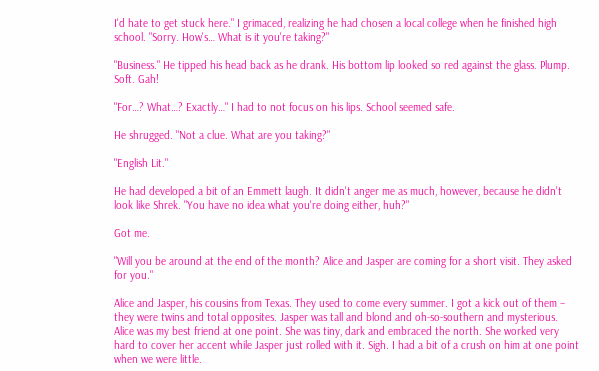I'd hate to get stuck here." I grimaced, realizing he had chosen a local college when he finished high school. "Sorry. How's… What is it you're taking?"

"Business." He tipped his head back as he drank. His bottom lip looked so red against the glass. Plump. Soft. Gah!

"For…? What…? Exactly…" I had to not focus on his lips. School seemed safe.

He shrugged. "Not a clue. What are you taking?"

"English Lit."

He had developed a bit of an Emmett laugh. It didn't anger me as much, however, because he didn't look like Shrek. "You have no idea what you're doing either, huh?"

Got me.

"Will you be around at the end of the month? Alice and Jasper are coming for a short visit. They asked for you."

Alice and Jasper, his cousins from Texas. They used to come every summer. I got a kick out of them – they were twins and total opposites. Jasper was tall and blond and oh-so-southern and mysterious. Alice was my best friend at one point. She was tiny, dark and embraced the north. She worked very hard to cover her accent while Jasper just rolled with it. Sigh. I had a bit of a crush on him at one point when we were little.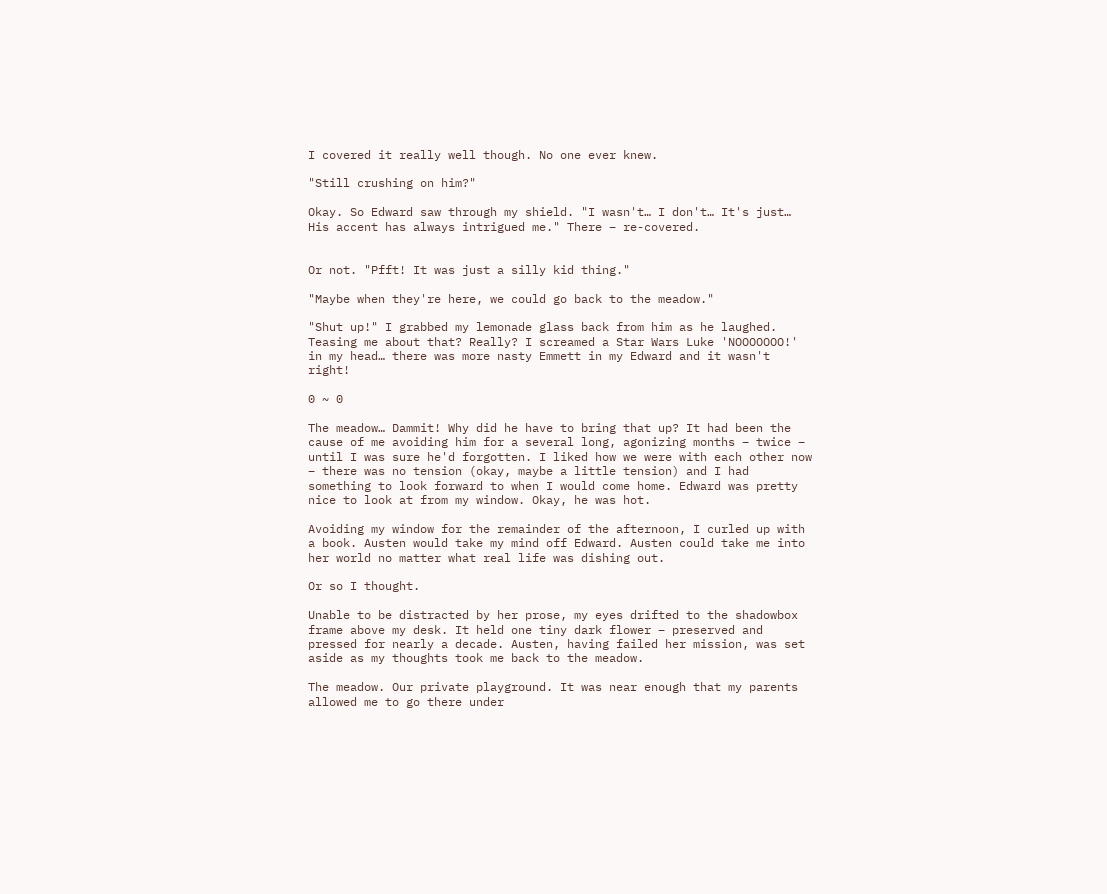I covered it really well though. No one ever knew.

"Still crushing on him?"

Okay. So Edward saw through my shield. "I wasn't… I don't… It's just… His accent has always intrigued me." There – re-covered.


Or not. "Pfft! It was just a silly kid thing."

"Maybe when they're here, we could go back to the meadow."

"Shut up!" I grabbed my lemonade glass back from him as he laughed. Teasing me about that? Really? I screamed a Star Wars Luke 'NOOOOOOO!' in my head… there was more nasty Emmett in my Edward and it wasn't right!

0 ~ 0

The meadow… Dammit! Why did he have to bring that up? It had been the cause of me avoiding him for a several long, agonizing months – twice – until I was sure he'd forgotten. I liked how we were with each other now – there was no tension (okay, maybe a little tension) and I had something to look forward to when I would come home. Edward was pretty nice to look at from my window. Okay, he was hot.

Avoiding my window for the remainder of the afternoon, I curled up with a book. Austen would take my mind off Edward. Austen could take me into her world no matter what real life was dishing out.

Or so I thought.

Unable to be distracted by her prose, my eyes drifted to the shadowbox frame above my desk. It held one tiny dark flower – preserved and pressed for nearly a decade. Austen, having failed her mission, was set aside as my thoughts took me back to the meadow.

The meadow. Our private playground. It was near enough that my parents allowed me to go there under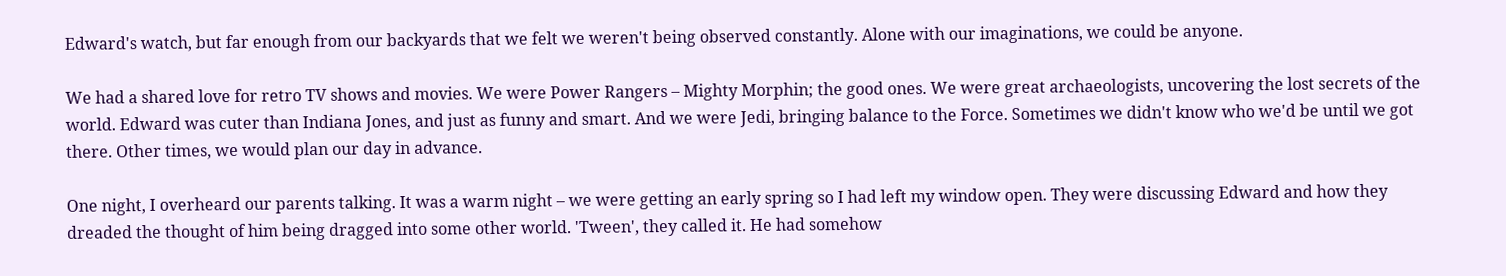Edward's watch, but far enough from our backyards that we felt we weren't being observed constantly. Alone with our imaginations, we could be anyone.

We had a shared love for retro TV shows and movies. We were Power Rangers – Mighty Morphin; the good ones. We were great archaeologists, uncovering the lost secrets of the world. Edward was cuter than Indiana Jones, and just as funny and smart. And we were Jedi, bringing balance to the Force. Sometimes we didn't know who we'd be until we got there. Other times, we would plan our day in advance.

One night, I overheard our parents talking. It was a warm night – we were getting an early spring so I had left my window open. They were discussing Edward and how they dreaded the thought of him being dragged into some other world. 'Tween', they called it. He had somehow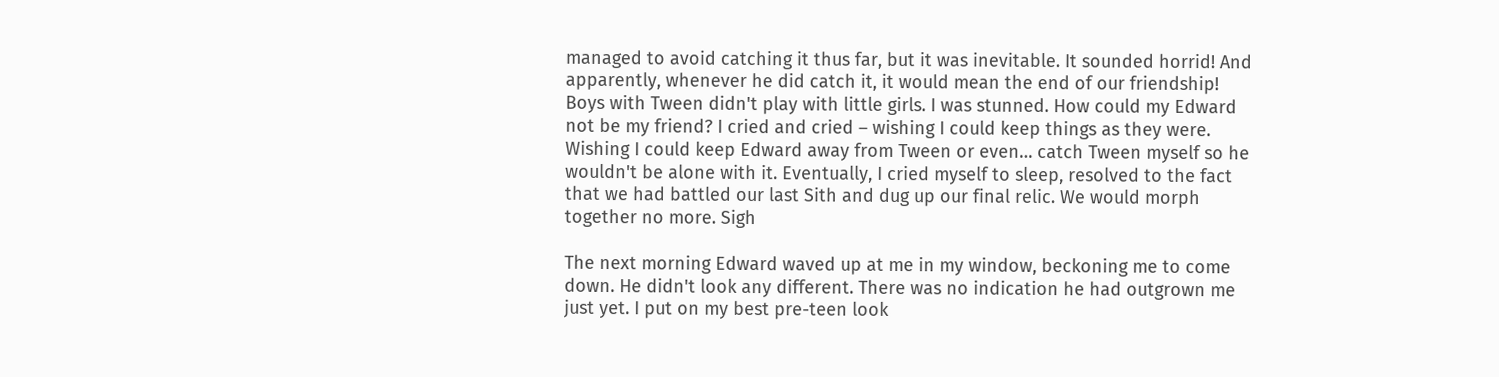managed to avoid catching it thus far, but it was inevitable. It sounded horrid! And apparently, whenever he did catch it, it would mean the end of our friendship! Boys with Tween didn't play with little girls. I was stunned. How could my Edward not be my friend? I cried and cried – wishing I could keep things as they were. Wishing I could keep Edward away from Tween or even… catch Tween myself so he wouldn't be alone with it. Eventually, I cried myself to sleep, resolved to the fact that we had battled our last Sith and dug up our final relic. We would morph together no more. Sigh

The next morning Edward waved up at me in my window, beckoning me to come down. He didn't look any different. There was no indication he had outgrown me just yet. I put on my best pre-teen look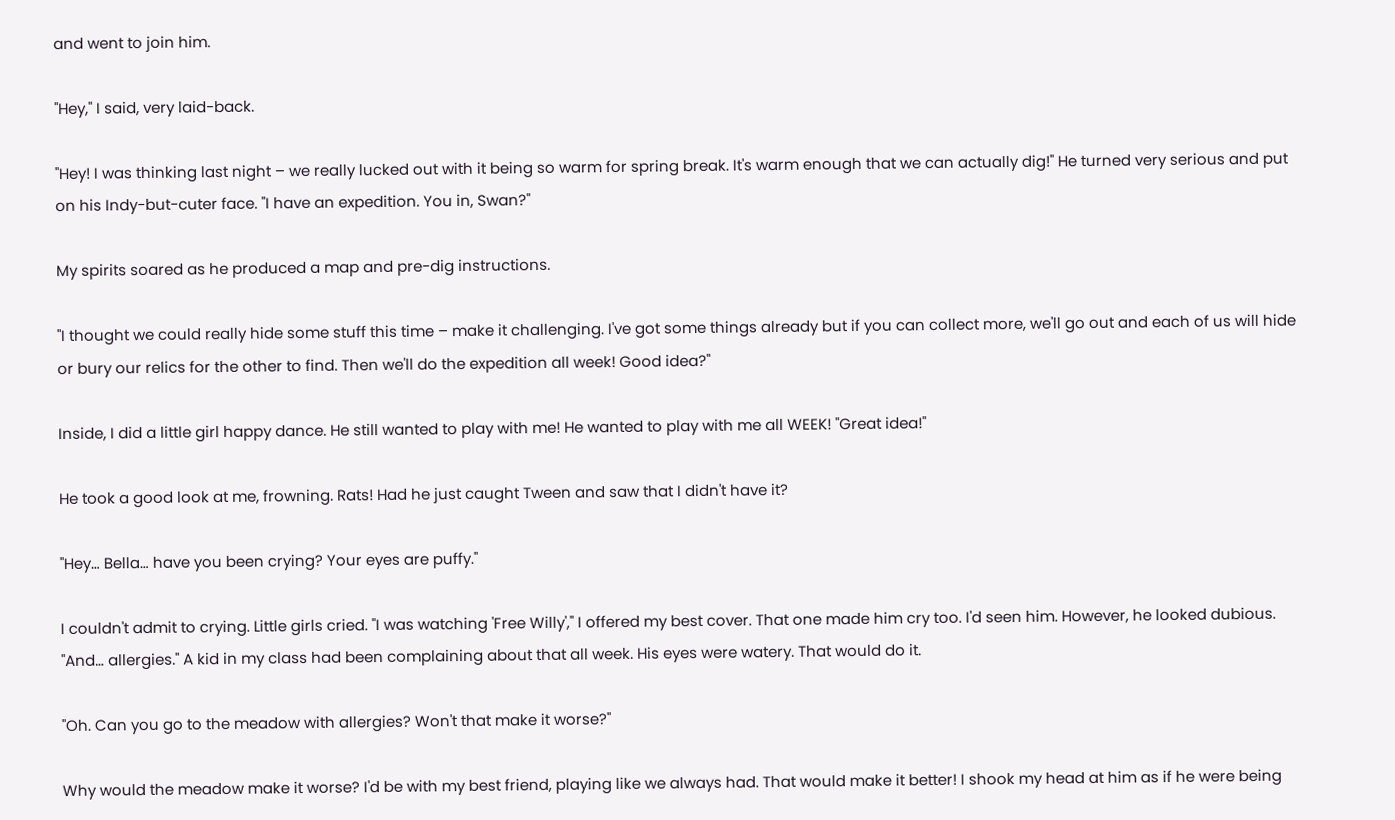and went to join him.

"Hey," I said, very laid-back.

"Hey! I was thinking last night – we really lucked out with it being so warm for spring break. It's warm enough that we can actually dig!" He turned very serious and put on his Indy-but-cuter face. "I have an expedition. You in, Swan?"

My spirits soared as he produced a map and pre-dig instructions.

"I thought we could really hide some stuff this time – make it challenging. I've got some things already but if you can collect more, we'll go out and each of us will hide or bury our relics for the other to find. Then we'll do the expedition all week! Good idea?"

Inside, I did a little girl happy dance. He still wanted to play with me! He wanted to play with me all WEEK! "Great idea!"

He took a good look at me, frowning. Rats! Had he just caught Tween and saw that I didn't have it?

"Hey… Bella… have you been crying? Your eyes are puffy."

I couldn't admit to crying. Little girls cried. "I was watching 'Free Willy'," I offered my best cover. That one made him cry too. I'd seen him. However, he looked dubious. "And… allergies." A kid in my class had been complaining about that all week. His eyes were watery. That would do it.

"Oh. Can you go to the meadow with allergies? Won't that make it worse?"

Why would the meadow make it worse? I'd be with my best friend, playing like we always had. That would make it better! I shook my head at him as if he were being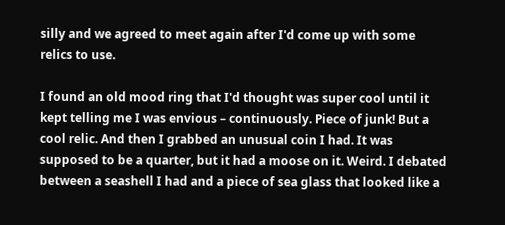silly and we agreed to meet again after I'd come up with some relics to use.

I found an old mood ring that I'd thought was super cool until it kept telling me I was envious – continuously. Piece of junk! But a cool relic. And then I grabbed an unusual coin I had. It was supposed to be a quarter, but it had a moose on it. Weird. I debated between a seashell I had and a piece of sea glass that looked like a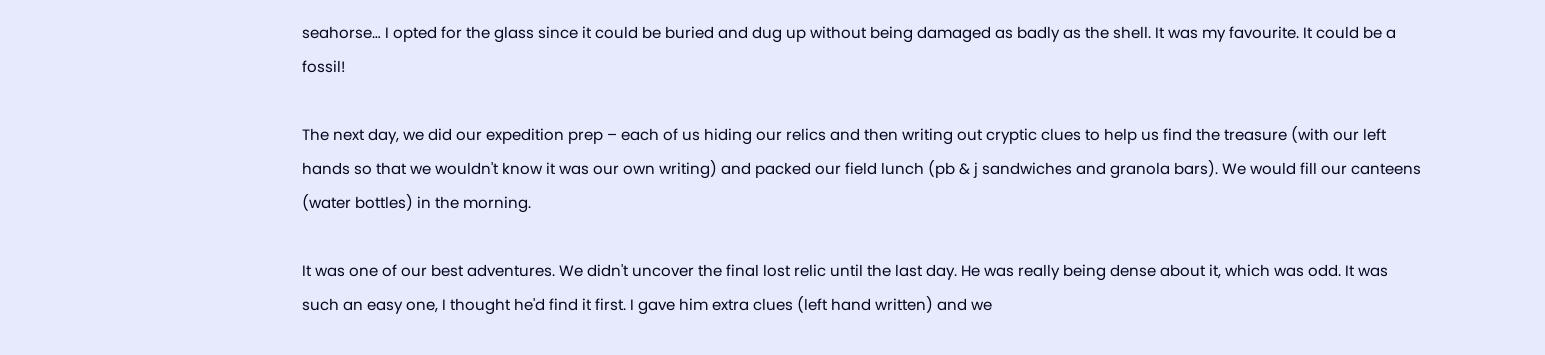seahorse… I opted for the glass since it could be buried and dug up without being damaged as badly as the shell. It was my favourite. It could be a fossil!

The next day, we did our expedition prep – each of us hiding our relics and then writing out cryptic clues to help us find the treasure (with our left hands so that we wouldn't know it was our own writing) and packed our field lunch (pb & j sandwiches and granola bars). We would fill our canteens (water bottles) in the morning.

It was one of our best adventures. We didn't uncover the final lost relic until the last day. He was really being dense about it, which was odd. It was such an easy one, I thought he'd find it first. I gave him extra clues (left hand written) and we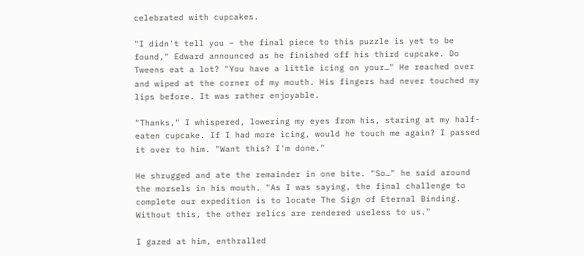celebrated with cupcakes.

"I didn't tell you – the final piece to this puzzle is yet to be found," Edward announced as he finished off his third cupcake. Do Tweens eat a lot? "You have a little icing on your…" He reached over and wiped at the corner of my mouth. His fingers had never touched my lips before. It was rather enjoyable.

"Thanks," I whispered, lowering my eyes from his, staring at my half-eaten cupcake. If I had more icing, would he touch me again? I passed it over to him. "Want this? I'm done."

He shrugged and ate the remainder in one bite. "So…" he said around the morsels in his mouth. "As I was saying, the final challenge to complete our expedition is to locate The Sign of Eternal Binding. Without this, the other relics are rendered useless to us."

I gazed at him, enthralled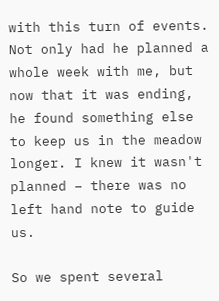with this turn of events. Not only had he planned a whole week with me, but now that it was ending, he found something else to keep us in the meadow longer. I knew it wasn't planned – there was no left hand note to guide us.

So we spent several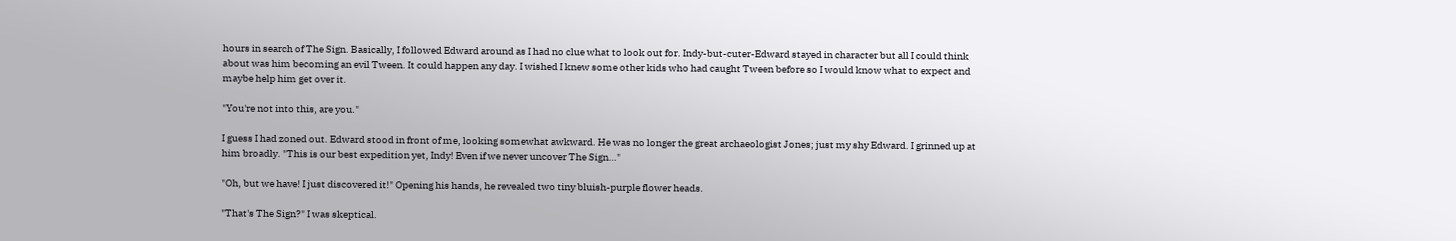hours in search of The Sign. Basically, I followed Edward around as I had no clue what to look out for. Indy-but-cuter-Edward stayed in character but all I could think about was him becoming an evil Tween. It could happen any day. I wished I knew some other kids who had caught Tween before so I would know what to expect and maybe help him get over it.

"You're not into this, are you."

I guess I had zoned out. Edward stood in front of me, looking somewhat awkward. He was no longer the great archaeologist Jones; just my shy Edward. I grinned up at him broadly. "This is our best expedition yet, Indy! Even if we never uncover The Sign…"

"Oh, but we have! I just discovered it!" Opening his hands, he revealed two tiny bluish-purple flower heads.

"That's The Sign?" I was skeptical.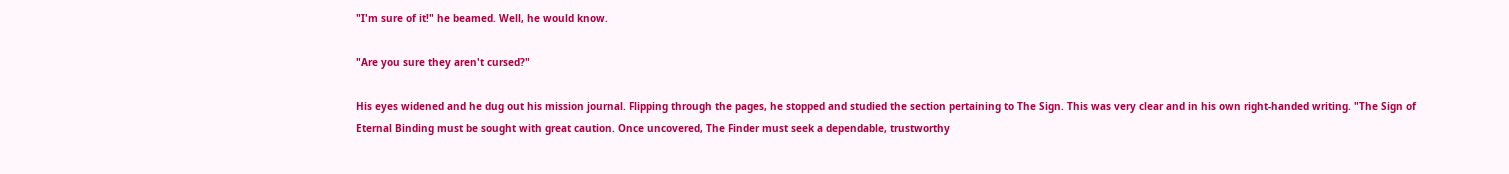"I'm sure of it!" he beamed. Well, he would know.

"Are you sure they aren't cursed?"

His eyes widened and he dug out his mission journal. Flipping through the pages, he stopped and studied the section pertaining to The Sign. This was very clear and in his own right-handed writing. "The Sign of Eternal Binding must be sought with great caution. Once uncovered, The Finder must seek a dependable, trustworthy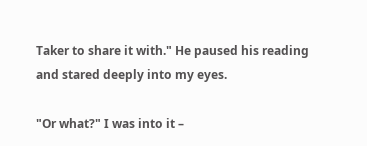Taker to share it with." He paused his reading and stared deeply into my eyes.

"Or what?" I was into it –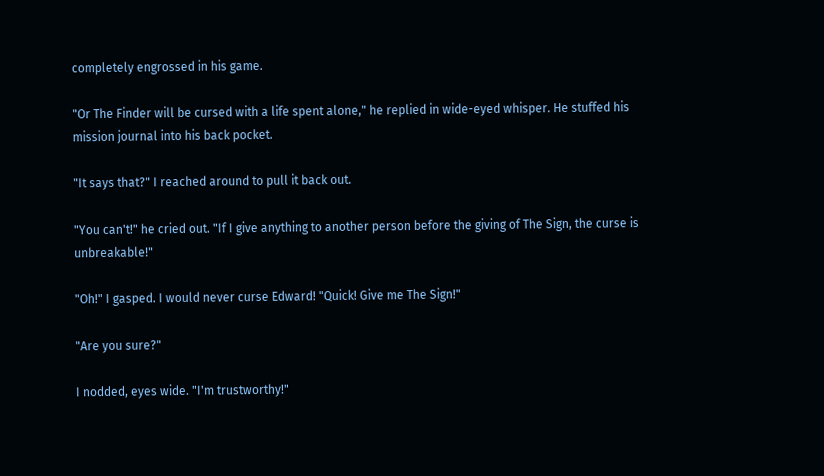completely engrossed in his game.

"Or The Finder will be cursed with a life spent alone," he replied in wide-eyed whisper. He stuffed his mission journal into his back pocket.

"It says that?" I reached around to pull it back out.

"You can't!" he cried out. "If I give anything to another person before the giving of The Sign, the curse is unbreakable!"

"Oh!" I gasped. I would never curse Edward! "Quick! Give me The Sign!"

"Are you sure?"

I nodded, eyes wide. "I'm trustworthy!"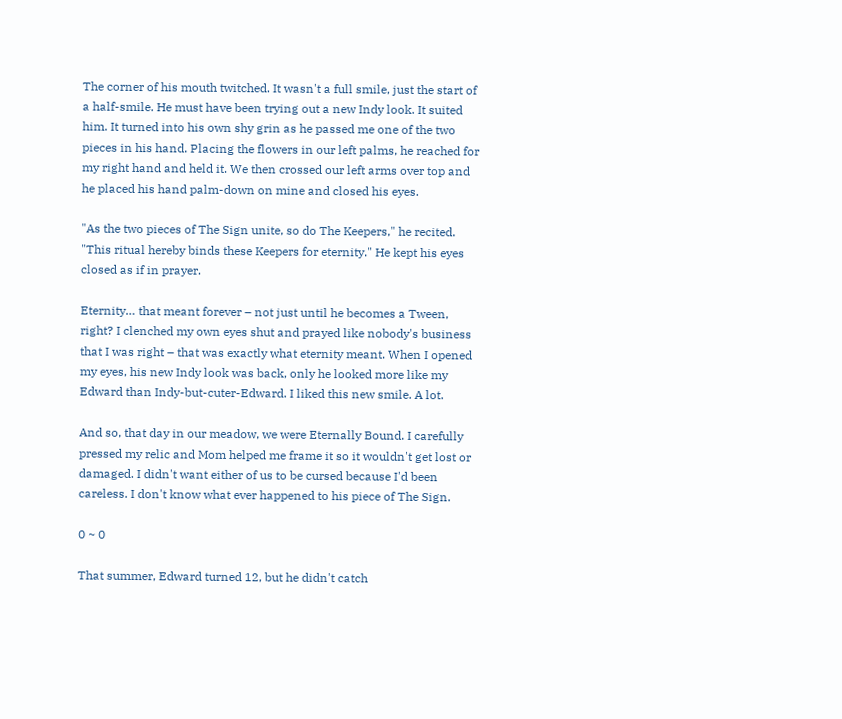The corner of his mouth twitched. It wasn't a full smile, just the start of a half-smile. He must have been trying out a new Indy look. It suited him. It turned into his own shy grin as he passed me one of the two pieces in his hand. Placing the flowers in our left palms, he reached for my right hand and held it. We then crossed our left arms over top and he placed his hand palm-down on mine and closed his eyes.

"As the two pieces of The Sign unite, so do The Keepers," he recited. "This ritual hereby binds these Keepers for eternity." He kept his eyes closed as if in prayer.

Eternity… that meant forever – not just until he becomes a Tween, right? I clenched my own eyes shut and prayed like nobody's business that I was right – that was exactly what eternity meant. When I opened my eyes, his new Indy look was back, only he looked more like my Edward than Indy-but-cuter-Edward. I liked this new smile. A lot.

And so, that day in our meadow, we were Eternally Bound. I carefully pressed my relic and Mom helped me frame it so it wouldn't get lost or damaged. I didn't want either of us to be cursed because I'd been careless. I don't know what ever happened to his piece of The Sign.

0 ~ 0

That summer, Edward turned 12, but he didn't catch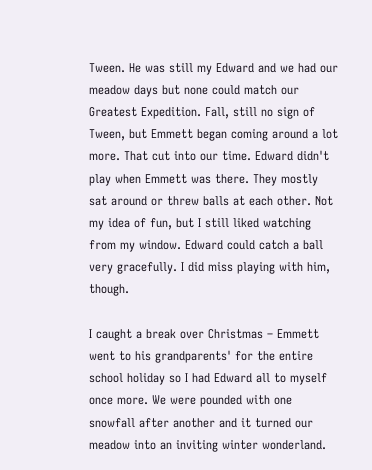Tween. He was still my Edward and we had our meadow days but none could match our Greatest Expedition. Fall, still no sign of Tween, but Emmett began coming around a lot more. That cut into our time. Edward didn't play when Emmett was there. They mostly sat around or threw balls at each other. Not my idea of fun, but I still liked watching from my window. Edward could catch a ball very gracefully. I did miss playing with him, though.

I caught a break over Christmas – Emmett went to his grandparents' for the entire school holiday so I had Edward all to myself once more. We were pounded with one snowfall after another and it turned our meadow into an inviting winter wonderland.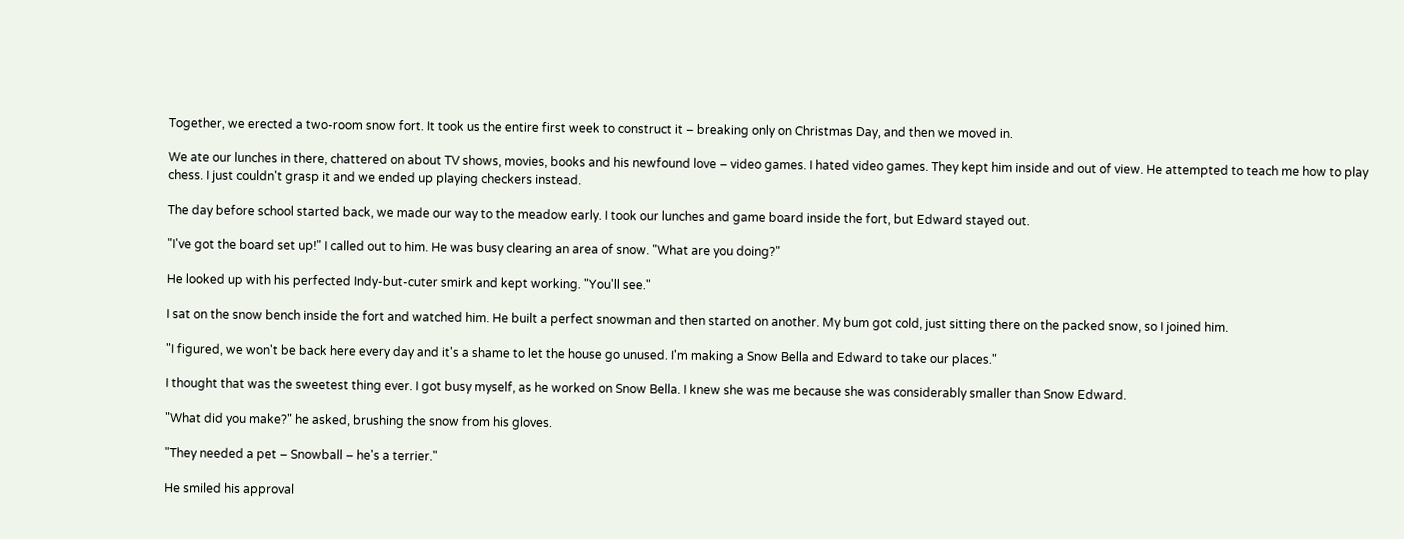Together, we erected a two-room snow fort. It took us the entire first week to construct it – breaking only on Christmas Day, and then we moved in.

We ate our lunches in there, chattered on about TV shows, movies, books and his newfound love – video games. I hated video games. They kept him inside and out of view. He attempted to teach me how to play chess. I just couldn't grasp it and we ended up playing checkers instead.

The day before school started back, we made our way to the meadow early. I took our lunches and game board inside the fort, but Edward stayed out.

"I've got the board set up!" I called out to him. He was busy clearing an area of snow. "What are you doing?"

He looked up with his perfected Indy-but-cuter smirk and kept working. "You'll see."

I sat on the snow bench inside the fort and watched him. He built a perfect snowman and then started on another. My bum got cold, just sitting there on the packed snow, so I joined him.

"I figured, we won't be back here every day and it's a shame to let the house go unused. I'm making a Snow Bella and Edward to take our places."

I thought that was the sweetest thing ever. I got busy myself, as he worked on Snow Bella. I knew she was me because she was considerably smaller than Snow Edward.

"What did you make?" he asked, brushing the snow from his gloves.

"They needed a pet – Snowball – he's a terrier."

He smiled his approval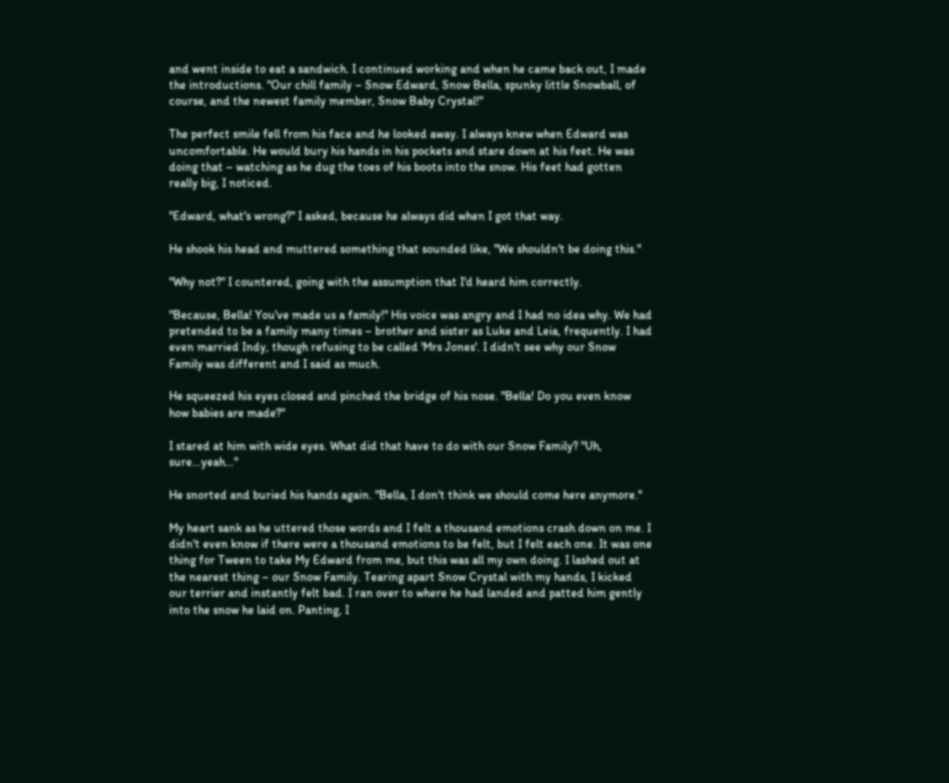and went inside to eat a sandwich. I continued working and when he came back out, I made the introductions. "Our chill family – Snow Edward, Snow Bella, spunky little Snowball, of course, and the newest family member, Snow Baby Crystal!"

The perfect smile fell from his face and he looked away. I always knew when Edward was uncomfortable. He would bury his hands in his pockets and stare down at his feet. He was doing that – watching as he dug the toes of his boots into the snow. His feet had gotten really big, I noticed.

"Edward, what's wrong?" I asked, because he always did when I got that way.

He shook his head and muttered something that sounded like, "We shouldn't be doing this."

"Why not?" I countered, going with the assumption that I'd heard him correctly.

"Because, Bella! You've made us a family!" His voice was angry and I had no idea why. We had pretended to be a family many times – brother and sister as Luke and Leia, frequently. I had even married Indy, though refusing to be called 'Mrs Jones'. I didn't see why our Snow Family was different and I said as much.

He squeezed his eyes closed and pinched the bridge of his nose. "Bella! Do you even know how babies are made?"

I stared at him with wide eyes. What did that have to do with our Snow Family? "Uh, sure…yeah…"

He snorted and buried his hands again. "Bella, I don't think we should come here anymore."

My heart sank as he uttered those words and I felt a thousand emotions crash down on me. I didn't even know if there were a thousand emotions to be felt, but I felt each one. It was one thing for Tween to take My Edward from me, but this was all my own doing. I lashed out at the nearest thing – our Snow Family. Tearing apart Snow Crystal with my hands, I kicked our terrier and instantly felt bad. I ran over to where he had landed and patted him gently into the snow he laid on. Panting, I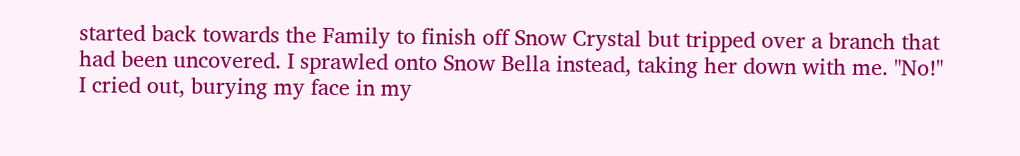started back towards the Family to finish off Snow Crystal but tripped over a branch that had been uncovered. I sprawled onto Snow Bella instead, taking her down with me. "No!" I cried out, burying my face in my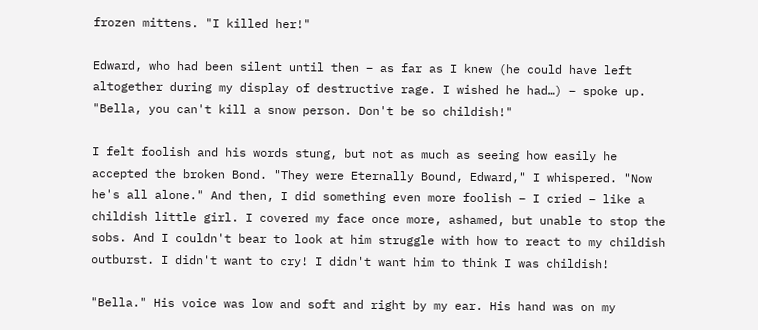frozen mittens. "I killed her!"

Edward, who had been silent until then – as far as I knew (he could have left altogether during my display of destructive rage. I wished he had…) – spoke up. "Bella, you can't kill a snow person. Don't be so childish!"

I felt foolish and his words stung, but not as much as seeing how easily he accepted the broken Bond. "They were Eternally Bound, Edward," I whispered. "Now he's all alone." And then, I did something even more foolish – I cried – like a childish little girl. I covered my face once more, ashamed, but unable to stop the sobs. And I couldn't bear to look at him struggle with how to react to my childish outburst. I didn't want to cry! I didn't want him to think I was childish!

"Bella." His voice was low and soft and right by my ear. His hand was on my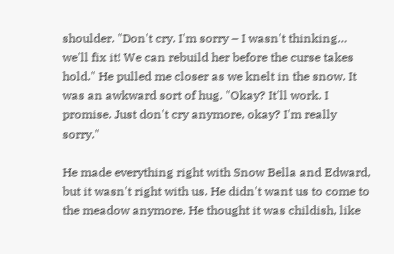shoulder. "Don't cry. I'm sorry – I wasn't thinking… we'll fix it! We can rebuild her before the curse takes hold." He pulled me closer as we knelt in the snow. It was an awkward sort of hug. "Okay? It'll work. I promise. Just don't cry anymore, okay? I'm really sorry."

He made everything right with Snow Bella and Edward, but it wasn't right with us. He didn't want us to come to the meadow anymore. He thought it was childish, like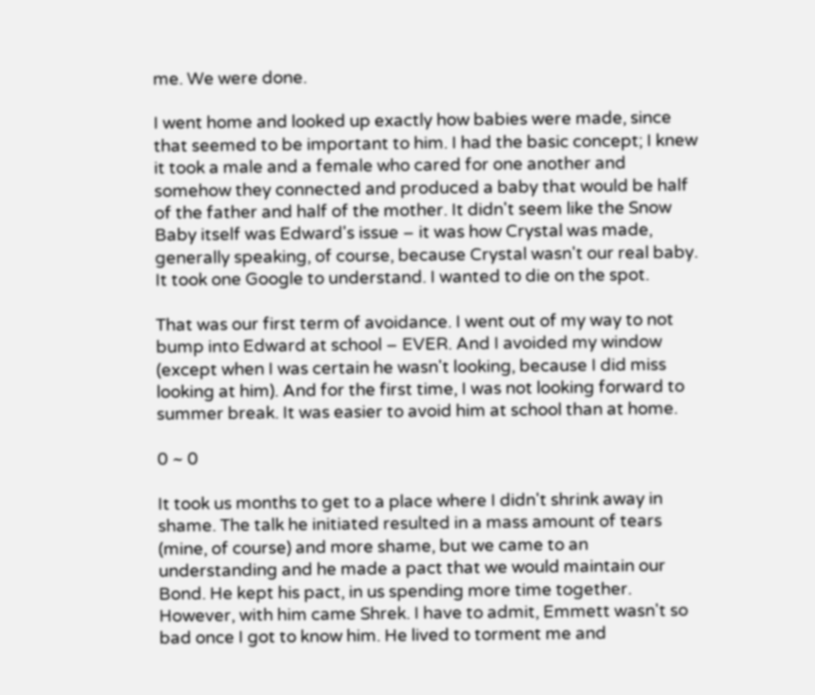me. We were done.

I went home and looked up exactly how babies were made, since that seemed to be important to him. I had the basic concept; I knew it took a male and a female who cared for one another and somehow they connected and produced a baby that would be half of the father and half of the mother. It didn't seem like the Snow Baby itself was Edward's issue – it was how Crystal was made, generally speaking, of course, because Crystal wasn't our real baby. It took one Google to understand. I wanted to die on the spot.

That was our first term of avoidance. I went out of my way to not bump into Edward at school – EVER. And I avoided my window (except when I was certain he wasn't looking, because I did miss looking at him). And for the first time, I was not looking forward to summer break. It was easier to avoid him at school than at home.

0 ~ 0

It took us months to get to a place where I didn't shrink away in shame. The talk he initiated resulted in a mass amount of tears (mine, of course) and more shame, but we came to an understanding and he made a pact that we would maintain our Bond. He kept his pact, in us spending more time together. However, with him came Shrek. I have to admit, Emmett wasn't so bad once I got to know him. He lived to torment me and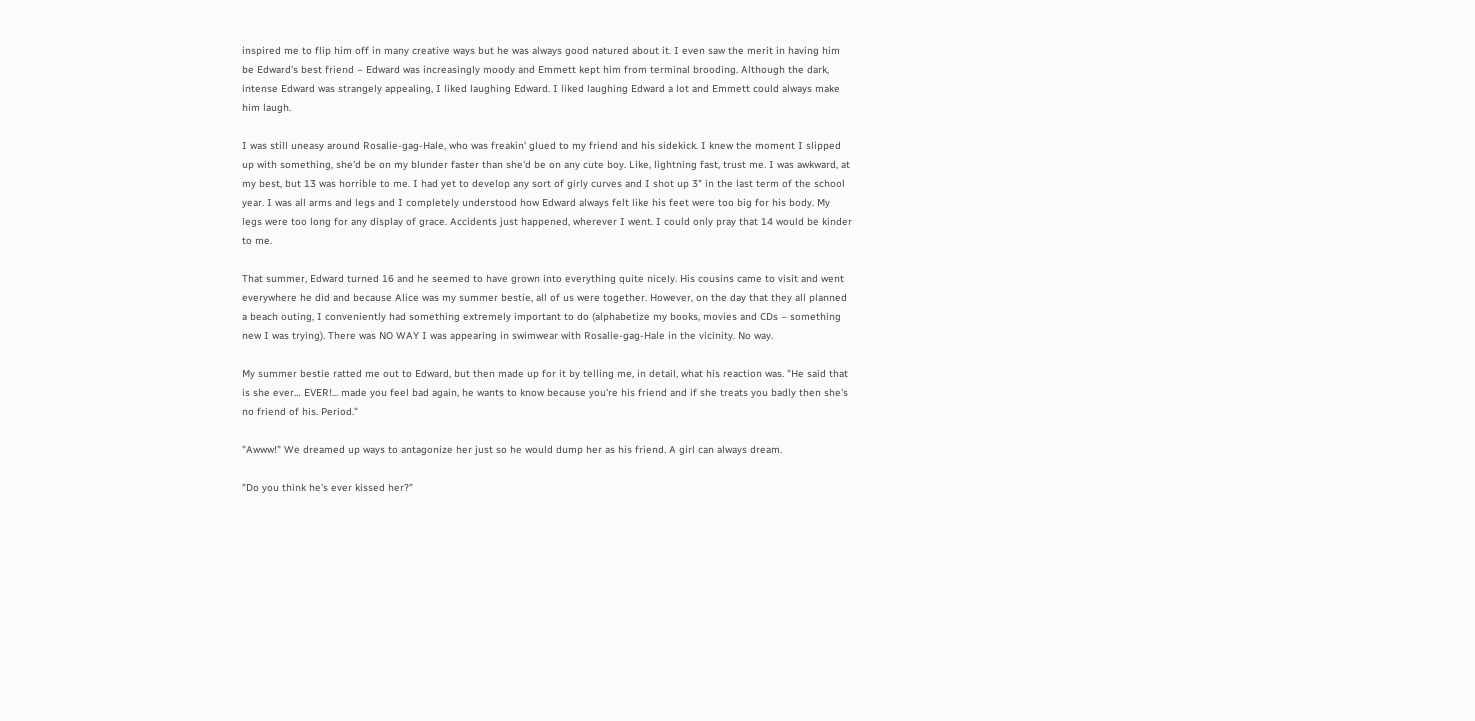inspired me to flip him off in many creative ways but he was always good natured about it. I even saw the merit in having him be Edward's best friend – Edward was increasingly moody and Emmett kept him from terminal brooding. Although the dark, intense Edward was strangely appealing, I liked laughing Edward. I liked laughing Edward a lot and Emmett could always make him laugh.

I was still uneasy around Rosalie-gag-Hale, who was freakin' glued to my friend and his sidekick. I knew the moment I slipped up with something, she'd be on my blunder faster than she'd be on any cute boy. Like, lightning fast, trust me. I was awkward, at my best, but 13 was horrible to me. I had yet to develop any sort of girly curves and I shot up 3" in the last term of the school year. I was all arms and legs and I completely understood how Edward always felt like his feet were too big for his body. My legs were too long for any display of grace. Accidents just happened, wherever I went. I could only pray that 14 would be kinder to me.

That summer, Edward turned 16 and he seemed to have grown into everything quite nicely. His cousins came to visit and went everywhere he did and because Alice was my summer bestie, all of us were together. However, on the day that they all planned a beach outing, I conveniently had something extremely important to do (alphabetize my books, movies and CDs – something new I was trying). There was NO WAY I was appearing in swimwear with Rosalie-gag-Hale in the vicinity. No way.

My summer bestie ratted me out to Edward, but then made up for it by telling me, in detail, what his reaction was. "He said that is she ever… EVER!... made you feel bad again, he wants to know because you're his friend and if she treats you badly then she's no friend of his. Period."

"Awww!" We dreamed up ways to antagonize her just so he would dump her as his friend. A girl can always dream.

"Do you think he's ever kissed her?"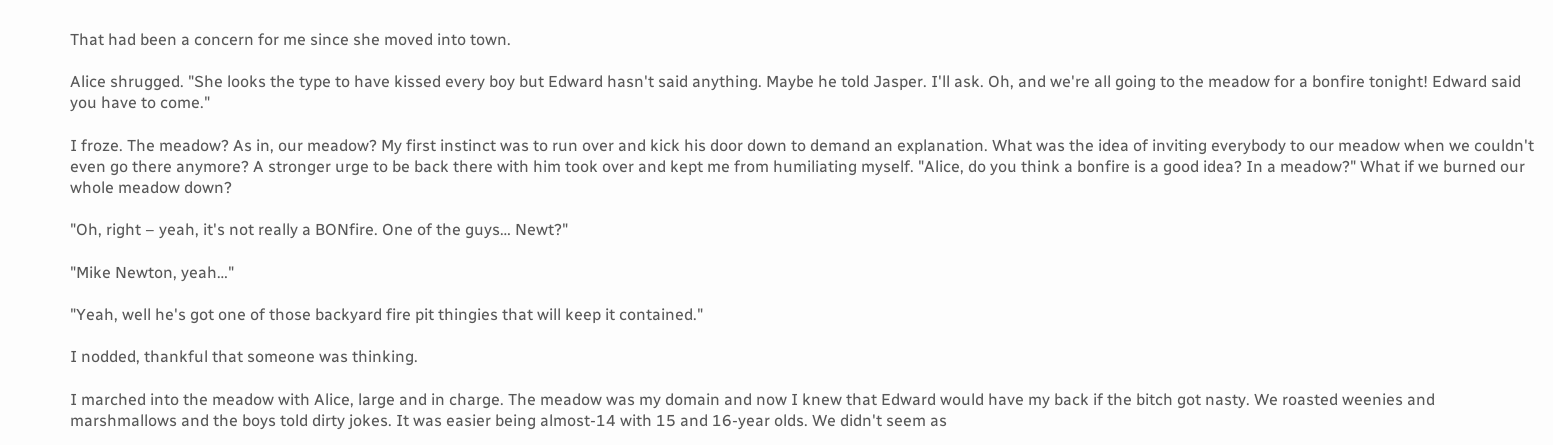That had been a concern for me since she moved into town.

Alice shrugged. "She looks the type to have kissed every boy but Edward hasn't said anything. Maybe he told Jasper. I'll ask. Oh, and we're all going to the meadow for a bonfire tonight! Edward said you have to come."

I froze. The meadow? As in, our meadow? My first instinct was to run over and kick his door down to demand an explanation. What was the idea of inviting everybody to our meadow when we couldn't even go there anymore? A stronger urge to be back there with him took over and kept me from humiliating myself. "Alice, do you think a bonfire is a good idea? In a meadow?" What if we burned our whole meadow down?

"Oh, right – yeah, it's not really a BONfire. One of the guys… Newt?"

"Mike Newton, yeah…"

"Yeah, well he's got one of those backyard fire pit thingies that will keep it contained."

I nodded, thankful that someone was thinking.

I marched into the meadow with Alice, large and in charge. The meadow was my domain and now I knew that Edward would have my back if the bitch got nasty. We roasted weenies and marshmallows and the boys told dirty jokes. It was easier being almost-14 with 15 and 16-year olds. We didn't seem as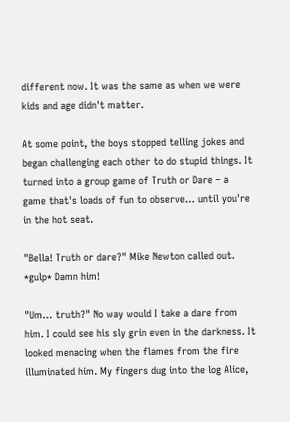different now. It was the same as when we were kids and age didn't matter.

At some point, the boys stopped telling jokes and began challenging each other to do stupid things. It turned into a group game of Truth or Dare – a game that's loads of fun to observe… until you're in the hot seat.

"Bella! Truth or dare?" Mike Newton called out. *gulp* Damn him!

"Um… truth?" No way would I take a dare from him. I could see his sly grin even in the darkness. It looked menacing when the flames from the fire illuminated him. My fingers dug into the log Alice,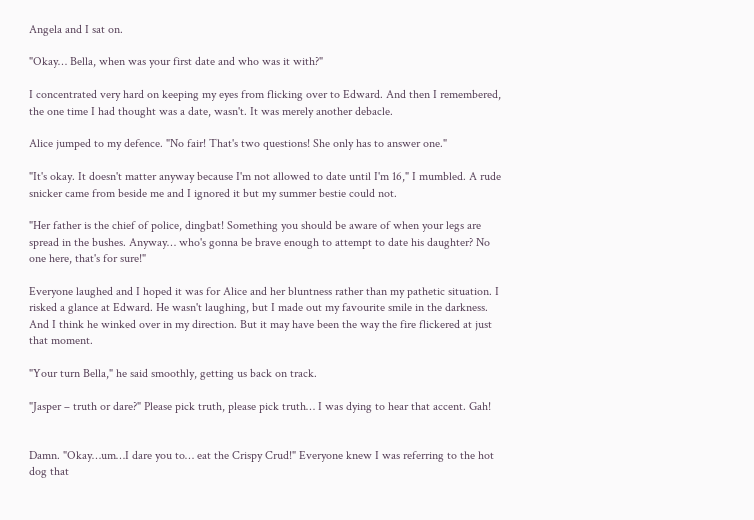Angela and I sat on.

"Okay… Bella, when was your first date and who was it with?"

I concentrated very hard on keeping my eyes from flicking over to Edward. And then I remembered, the one time I had thought was a date, wasn't. It was merely another debacle.

Alice jumped to my defence. "No fair! That's two questions! She only has to answer one."

"It's okay. It doesn't matter anyway because I'm not allowed to date until I'm 16," I mumbled. A rude snicker came from beside me and I ignored it but my summer bestie could not.

"Her father is the chief of police, dingbat! Something you should be aware of when your legs are spread in the bushes. Anyway… who's gonna be brave enough to attempt to date his daughter? No one here, that's for sure!"

Everyone laughed and I hoped it was for Alice and her bluntness rather than my pathetic situation. I risked a glance at Edward. He wasn't laughing, but I made out my favourite smile in the darkness. And I think he winked over in my direction. But it may have been the way the fire flickered at just that moment.

"Your turn Bella," he said smoothly, getting us back on track.

"Jasper – truth or dare?" Please pick truth, please pick truth… I was dying to hear that accent. Gah!


Damn. "Okay…um…I dare you to… eat the Crispy Crud!" Everyone knew I was referring to the hot dog that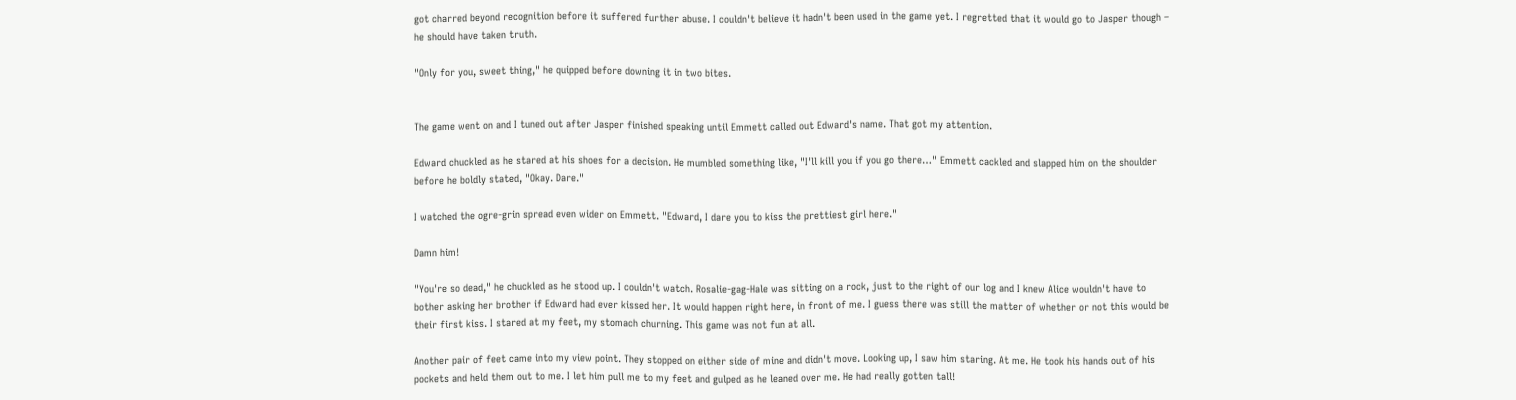got charred beyond recognition before it suffered further abuse. I couldn't believe it hadn't been used in the game yet. I regretted that it would go to Jasper though – he should have taken truth.

"Only for you, sweet thing," he quipped before downing it in two bites.


The game went on and I tuned out after Jasper finished speaking until Emmett called out Edward's name. That got my attention.

Edward chuckled as he stared at his shoes for a decision. He mumbled something like, "I'll kill you if you go there…" Emmett cackled and slapped him on the shoulder before he boldly stated, "Okay. Dare."

I watched the ogre-grin spread even wider on Emmett. "Edward, I dare you to kiss the prettiest girl here."

Damn him!

"You're so dead," he chuckled as he stood up. I couldn't watch. Rosalie-gag-Hale was sitting on a rock, just to the right of our log and I knew Alice wouldn't have to bother asking her brother if Edward had ever kissed her. It would happen right here, in front of me. I guess there was still the matter of whether or not this would be their first kiss. I stared at my feet, my stomach churning. This game was not fun at all.

Another pair of feet came into my view point. They stopped on either side of mine and didn't move. Looking up, I saw him staring. At me. He took his hands out of his pockets and held them out to me. I let him pull me to my feet and gulped as he leaned over me. He had really gotten tall!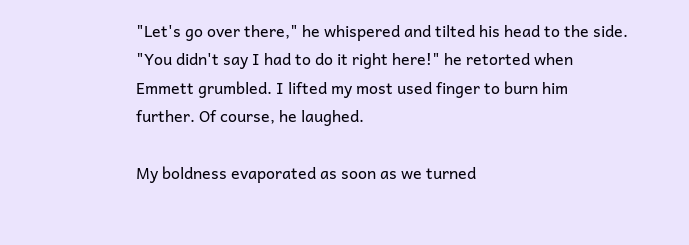"Let's go over there," he whispered and tilted his head to the side. "You didn't say I had to do it right here!" he retorted when Emmett grumbled. I lifted my most used finger to burn him further. Of course, he laughed.

My boldness evaporated as soon as we turned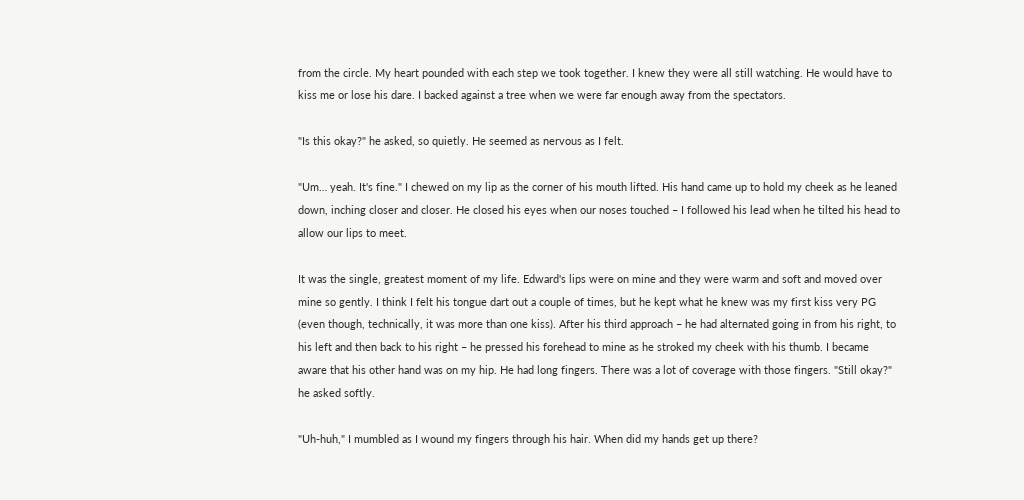from the circle. My heart pounded with each step we took together. I knew they were all still watching. He would have to kiss me or lose his dare. I backed against a tree when we were far enough away from the spectators.

"Is this okay?" he asked, so quietly. He seemed as nervous as I felt.

"Um… yeah. It's fine." I chewed on my lip as the corner of his mouth lifted. His hand came up to hold my cheek as he leaned down, inching closer and closer. He closed his eyes when our noses touched – I followed his lead when he tilted his head to allow our lips to meet.

It was the single, greatest moment of my life. Edward's lips were on mine and they were warm and soft and moved over mine so gently. I think I felt his tongue dart out a couple of times, but he kept what he knew was my first kiss very PG (even though, technically, it was more than one kiss). After his third approach – he had alternated going in from his right, to his left and then back to his right – he pressed his forehead to mine as he stroked my cheek with his thumb. I became aware that his other hand was on my hip. He had long fingers. There was a lot of coverage with those fingers. "Still okay?" he asked softly.

"Uh-huh," I mumbled as I wound my fingers through his hair. When did my hands get up there?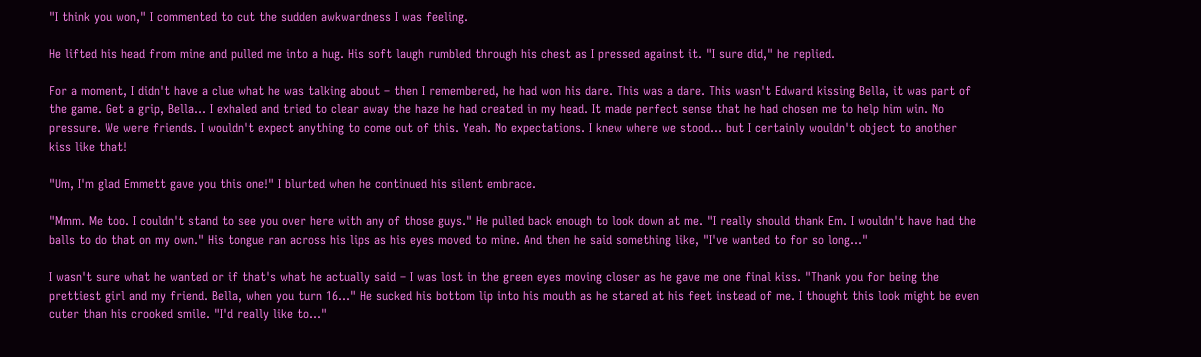"I think you won," I commented to cut the sudden awkwardness I was feeling.

He lifted his head from mine and pulled me into a hug. His soft laugh rumbled through his chest as I pressed against it. "I sure did," he replied.

For a moment, I didn't have a clue what he was talking about – then I remembered, he had won his dare. This was a dare. This wasn't Edward kissing Bella, it was part of the game. Get a grip, Bella… I exhaled and tried to clear away the haze he had created in my head. It made perfect sense that he had chosen me to help him win. No pressure. We were friends. I wouldn't expect anything to come out of this. Yeah. No expectations. I knew where we stood… but I certainly wouldn't object to another kiss like that!

"Um, I'm glad Emmett gave you this one!" I blurted when he continued his silent embrace.

"Mmm. Me too. I couldn't stand to see you over here with any of those guys." He pulled back enough to look down at me. "I really should thank Em. I wouldn't have had the balls to do that on my own." His tongue ran across his lips as his eyes moved to mine. And then he said something like, "I've wanted to for so long…"

I wasn't sure what he wanted or if that's what he actually said – I was lost in the green eyes moving closer as he gave me one final kiss. "Thank you for being the prettiest girl and my friend. Bella, when you turn 16…" He sucked his bottom lip into his mouth as he stared at his feet instead of me. I thought this look might be even cuter than his crooked smile. "I'd really like to…"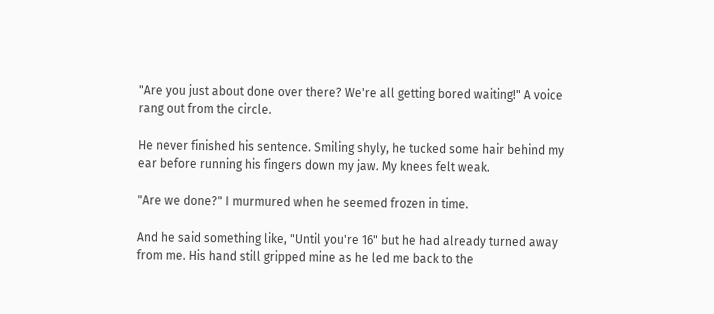"Are you just about done over there? We're all getting bored waiting!" A voice rang out from the circle.

He never finished his sentence. Smiling shyly, he tucked some hair behind my ear before running his fingers down my jaw. My knees felt weak.

"Are we done?" I murmured when he seemed frozen in time.

And he said something like, "Until you're 16" but he had already turned away from me. His hand still gripped mine as he led me back to the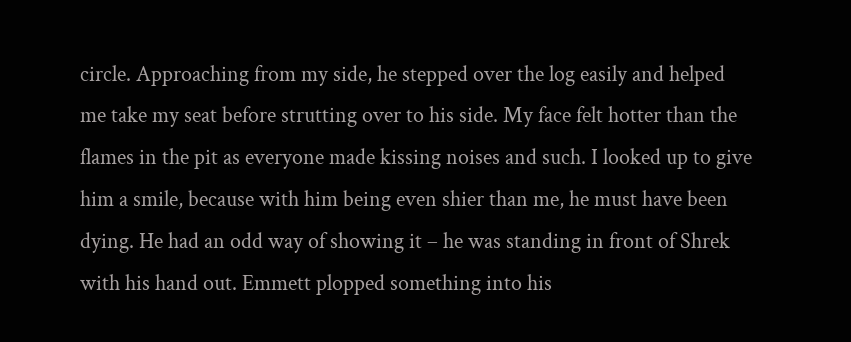circle. Approaching from my side, he stepped over the log easily and helped me take my seat before strutting over to his side. My face felt hotter than the flames in the pit as everyone made kissing noises and such. I looked up to give him a smile, because with him being even shier than me, he must have been dying. He had an odd way of showing it – he was standing in front of Shrek with his hand out. Emmett plopped something into his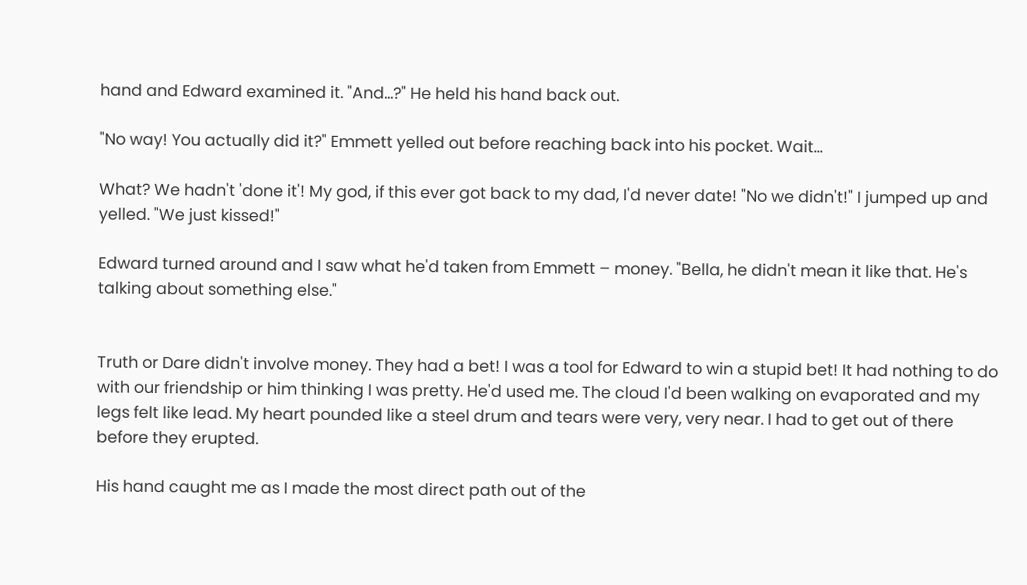hand and Edward examined it. "And…?" He held his hand back out.

"No way! You actually did it?" Emmett yelled out before reaching back into his pocket. Wait…

What? We hadn't 'done it'! My god, if this ever got back to my dad, I'd never date! "No we didn't!" I jumped up and yelled. "We just kissed!"

Edward turned around and I saw what he'd taken from Emmett – money. "Bella, he didn't mean it like that. He's talking about something else."


Truth or Dare didn't involve money. They had a bet! I was a tool for Edward to win a stupid bet! It had nothing to do with our friendship or him thinking I was pretty. He'd used me. The cloud I'd been walking on evaporated and my legs felt like lead. My heart pounded like a steel drum and tears were very, very near. I had to get out of there before they erupted.

His hand caught me as I made the most direct path out of the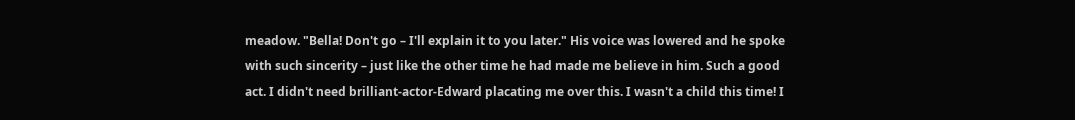meadow. "Bella! Don't go – I'll explain it to you later." His voice was lowered and he spoke with such sincerity – just like the other time he had made me believe in him. Such a good act. I didn't need brilliant-actor-Edward placating me over this. I wasn't a child this time! I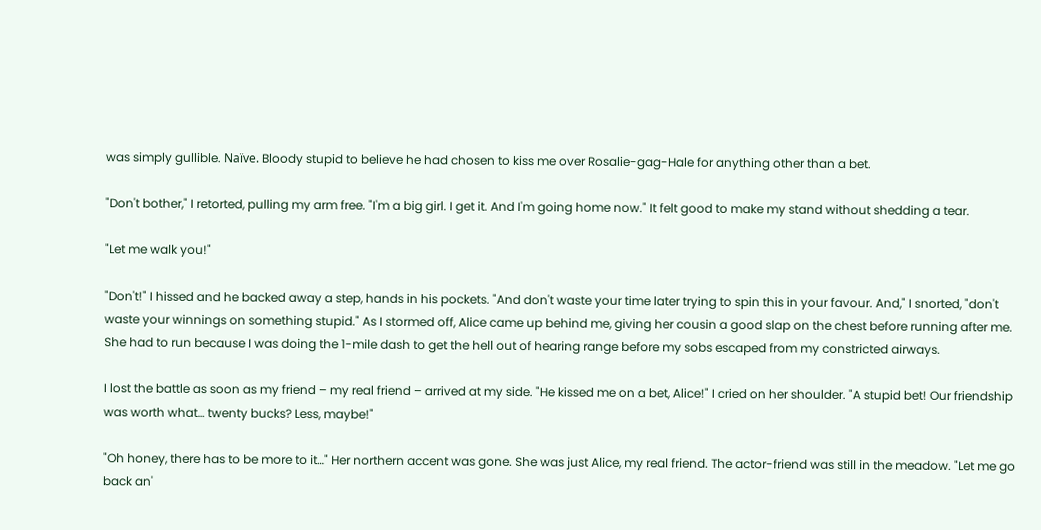was simply gullible. Naïve. Bloody stupid to believe he had chosen to kiss me over Rosalie-gag-Hale for anything other than a bet.

"Don't bother," I retorted, pulling my arm free. "I'm a big girl. I get it. And I'm going home now." It felt good to make my stand without shedding a tear.

"Let me walk you!"

"Don't!" I hissed and he backed away a step, hands in his pockets. "And don't waste your time later trying to spin this in your favour. And," I snorted, "don't waste your winnings on something stupid." As I stormed off, Alice came up behind me, giving her cousin a good slap on the chest before running after me. She had to run because I was doing the 1-mile dash to get the hell out of hearing range before my sobs escaped from my constricted airways.

I lost the battle as soon as my friend – my real friend – arrived at my side. "He kissed me on a bet, Alice!" I cried on her shoulder. "A stupid bet! Our friendship was worth what… twenty bucks? Less, maybe!"

"Oh honey, there has to be more to it…" Her northern accent was gone. She was just Alice, my real friend. The actor-friend was still in the meadow. "Let me go back an'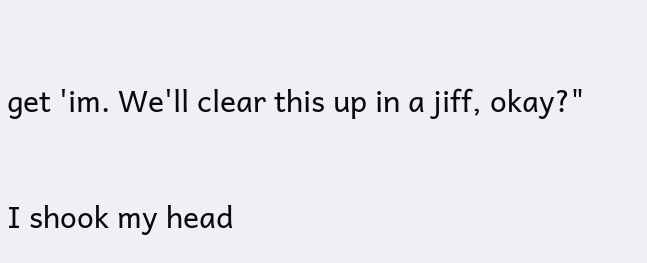get 'im. We'll clear this up in a jiff, okay?"

I shook my head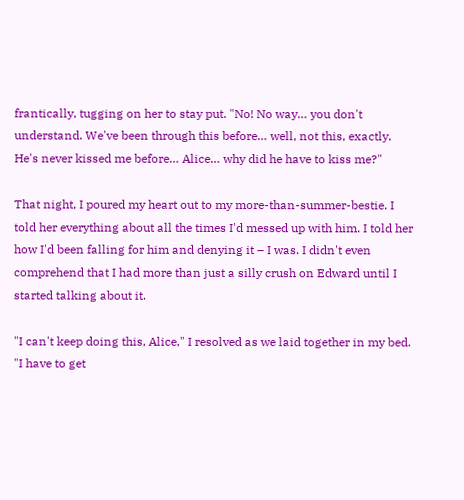frantically, tugging on her to stay put. "No! No way… you don't understand. We've been through this before… well, not this, exactly. He's never kissed me before… Alice… why did he have to kiss me?"

That night, I poured my heart out to my more-than-summer-bestie. I told her everything about all the times I'd messed up with him. I told her how I'd been falling for him and denying it – I was. I didn't even comprehend that I had more than just a silly crush on Edward until I started talking about it.

"I can't keep doing this, Alice," I resolved as we laid together in my bed. "I have to get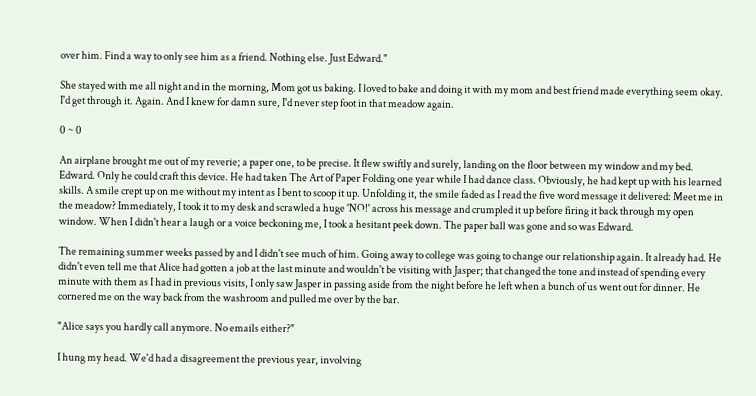over him. Find a way to only see him as a friend. Nothing else. Just Edward."

She stayed with me all night and in the morning, Mom got us baking. I loved to bake and doing it with my mom and best friend made everything seem okay. I'd get through it. Again. And I knew for damn sure, I'd never step foot in that meadow again.

0 ~ 0

An airplane brought me out of my reverie; a paper one, to be precise. It flew swiftly and surely, landing on the floor between my window and my bed. Edward. Only he could craft this device. He had taken The Art of Paper Folding one year while I had dance class. Obviously, he had kept up with his learned skills. A smile crept up on me without my intent as I bent to scoop it up. Unfolding it, the smile faded as I read the five word message it delivered: Meet me in the meadow? Immediately, I took it to my desk and scrawled a huge 'NO!' across his message and crumpled it up before firing it back through my open window. When I didn't hear a laugh or a voice beckoning me, I took a hesitant peek down. The paper ball was gone and so was Edward.

The remaining summer weeks passed by and I didn't see much of him. Going away to college was going to change our relationship again. It already had. He didn't even tell me that Alice had gotten a job at the last minute and wouldn't be visiting with Jasper; that changed the tone and instead of spending every minute with them as I had in previous visits, I only saw Jasper in passing aside from the night before he left when a bunch of us went out for dinner. He cornered me on the way back from the washroom and pulled me over by the bar.

"Alice says you hardly call anymore. No emails either?"

I hung my head. We'd had a disagreement the previous year, involving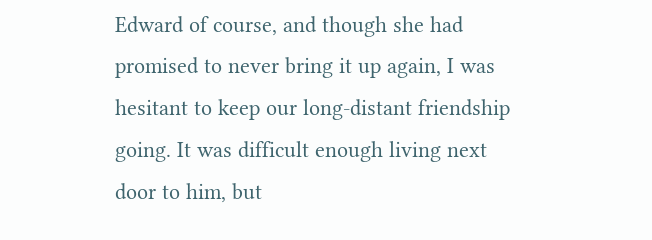Edward of course, and though she had promised to never bring it up again, I was hesitant to keep our long-distant friendship going. It was difficult enough living next door to him, but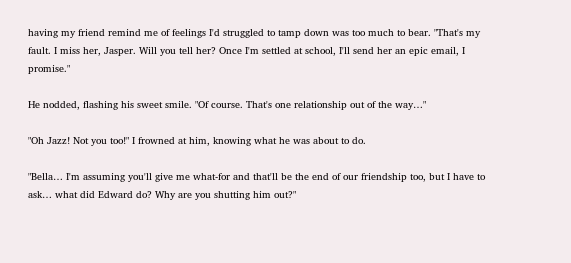having my friend remind me of feelings I'd struggled to tamp down was too much to bear. "That's my fault. I miss her, Jasper. Will you tell her? Once I'm settled at school, I'll send her an epic email, I promise."

He nodded, flashing his sweet smile. "Of course. That's one relationship out of the way…"

"Oh Jazz! Not you too!" I frowned at him, knowing what he was about to do.

"Bella… I'm assuming you'll give me what-for and that'll be the end of our friendship too, but I have to ask… what did Edward do? Why are you shutting him out?"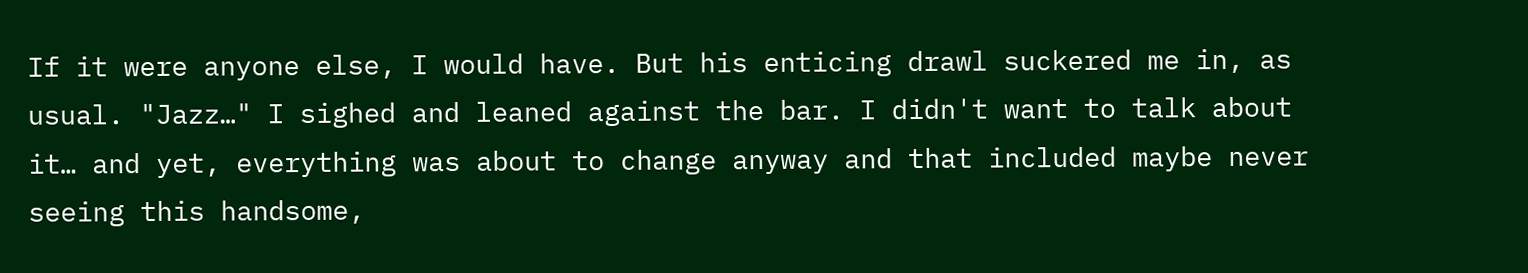If it were anyone else, I would have. But his enticing drawl suckered me in, as usual. "Jazz…" I sighed and leaned against the bar. I didn't want to talk about it… and yet, everything was about to change anyway and that included maybe never seeing this handsome,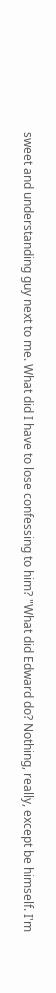sweet and understanding guy next to me. What did I have to lose confessing to him? "What did Edward do? Nothing, really, except be himself. I'm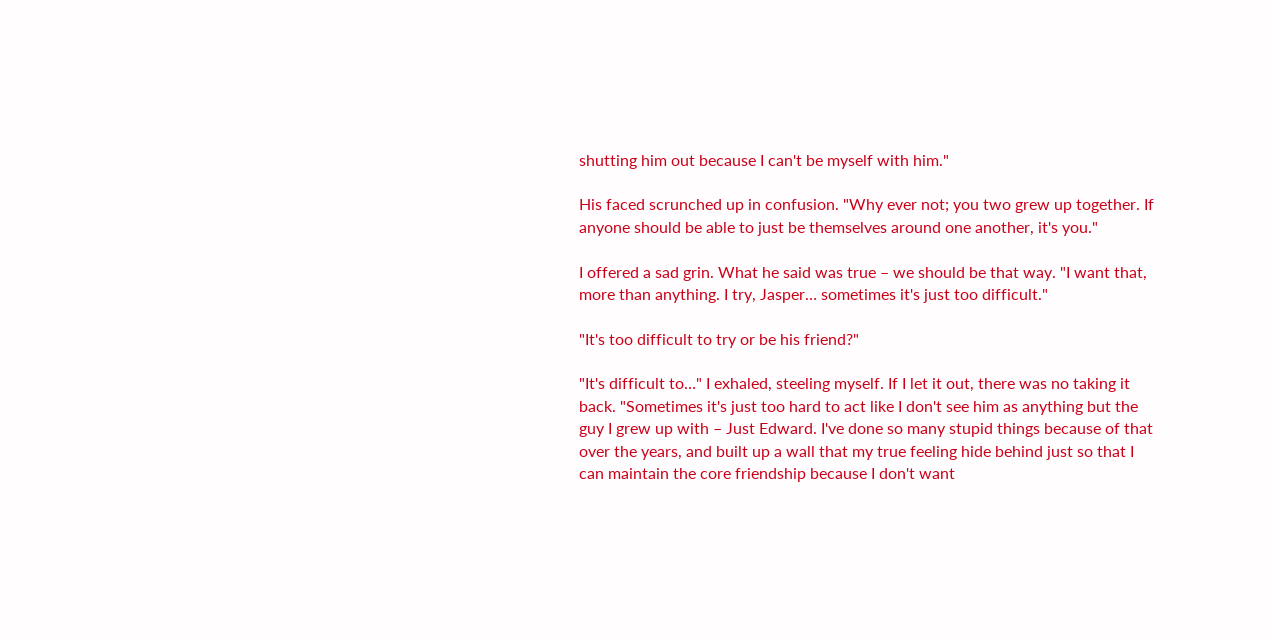shutting him out because I can't be myself with him."

His faced scrunched up in confusion. "Why ever not; you two grew up together. If anyone should be able to just be themselves around one another, it's you."

I offered a sad grin. What he said was true – we should be that way. "I want that, more than anything. I try, Jasper… sometimes it's just too difficult."

"It's too difficult to try or be his friend?"

"It's difficult to…" I exhaled, steeling myself. If I let it out, there was no taking it back. "Sometimes it's just too hard to act like I don't see him as anything but the guy I grew up with – Just Edward. I've done so many stupid things because of that over the years, and built up a wall that my true feeling hide behind just so that I can maintain the core friendship because I don't want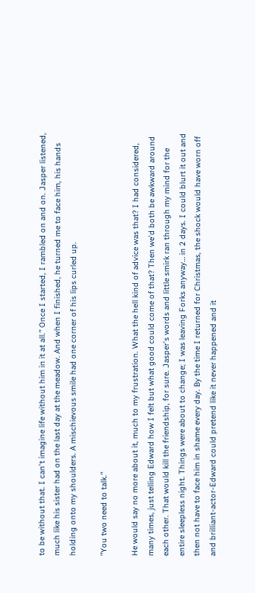to be without that. I can't imagine life without him in it at all." Once I started, I rambled on and on. Jasper listened, much like his sister had on the last day at the meadow. And when I finished, he turned me to face him, his hands holding onto my shoulders. A mischievous smile had one corner of his lips curled up.

"You two need to talk."

He would say no more about it, much to my frustration. What the hell kind of advice was that? I had considered, many times, just telling Edward how I felt but what good could come of that? Then we'd both be awkward around each other. That would kill the friendship, for sure. Jasper's words and little smirk ran through my mind for the entire sleepless night. Things were about to change; I was leaving Forks anyway… in 2 days. I could blurt it out and then not have to face him in shame every day. By the time I returned for Christmas, the shock would have worn off and brilliant-actor-Edward could pretend like it never happened and it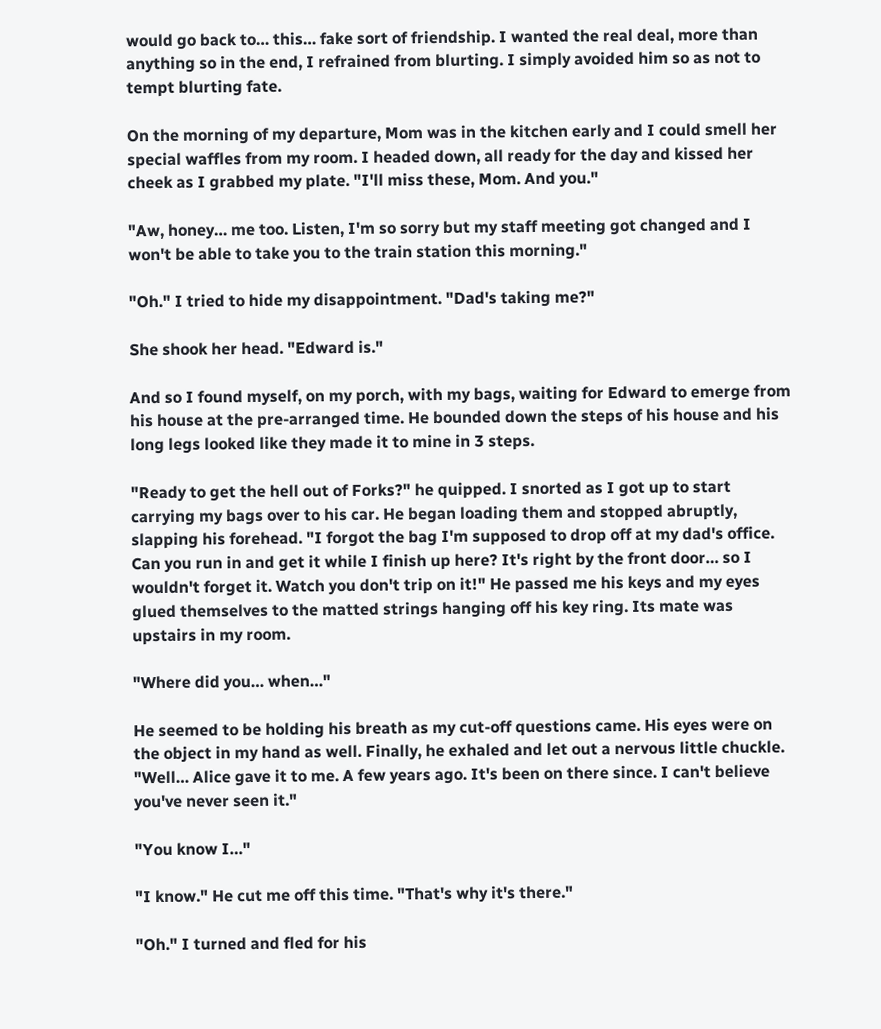would go back to… this… fake sort of friendship. I wanted the real deal, more than anything so in the end, I refrained from blurting. I simply avoided him so as not to tempt blurting fate.

On the morning of my departure, Mom was in the kitchen early and I could smell her special waffles from my room. I headed down, all ready for the day and kissed her cheek as I grabbed my plate. "I'll miss these, Mom. And you."

"Aw, honey… me too. Listen, I'm so sorry but my staff meeting got changed and I won't be able to take you to the train station this morning."

"Oh." I tried to hide my disappointment. "Dad's taking me?"

She shook her head. "Edward is."

And so I found myself, on my porch, with my bags, waiting for Edward to emerge from his house at the pre-arranged time. He bounded down the steps of his house and his long legs looked like they made it to mine in 3 steps.

"Ready to get the hell out of Forks?" he quipped. I snorted as I got up to start carrying my bags over to his car. He began loading them and stopped abruptly, slapping his forehead. "I forgot the bag I'm supposed to drop off at my dad's office. Can you run in and get it while I finish up here? It's right by the front door… so I wouldn't forget it. Watch you don't trip on it!" He passed me his keys and my eyes glued themselves to the matted strings hanging off his key ring. Its mate was upstairs in my room.

"Where did you… when…"

He seemed to be holding his breath as my cut-off questions came. His eyes were on the object in my hand as well. Finally, he exhaled and let out a nervous little chuckle. "Well… Alice gave it to me. A few years ago. It's been on there since. I can't believe you've never seen it."

"You know I…"

"I know." He cut me off this time. "That's why it's there."

"Oh." I turned and fled for his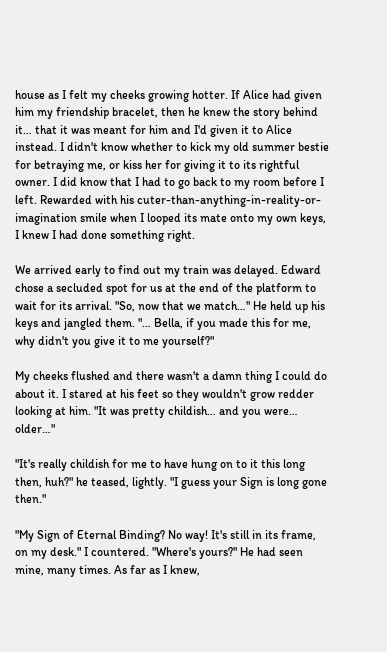house as I felt my cheeks growing hotter. If Alice had given him my friendship bracelet, then he knew the story behind it… that it was meant for him and I'd given it to Alice instead. I didn't know whether to kick my old summer bestie for betraying me, or kiss her for giving it to its rightful owner. I did know that I had to go back to my room before I left. Rewarded with his cuter-than-anything-in-reality-or-imagination smile when I looped its mate onto my own keys, I knew I had done something right.

We arrived early to find out my train was delayed. Edward chose a secluded spot for us at the end of the platform to wait for its arrival. "So, now that we match…" He held up his keys and jangled them. "… Bella, if you made this for me, why didn't you give it to me yourself?"

My cheeks flushed and there wasn't a damn thing I could do about it. I stared at his feet so they wouldn't grow redder looking at him. "It was pretty childish… and you were… older…"

"It's really childish for me to have hung on to it this long then, huh?" he teased, lightly. "I guess your Sign is long gone then."

"My Sign of Eternal Binding? No way! It's still in its frame, on my desk." I countered. "Where's yours?" He had seen mine, many times. As far as I knew,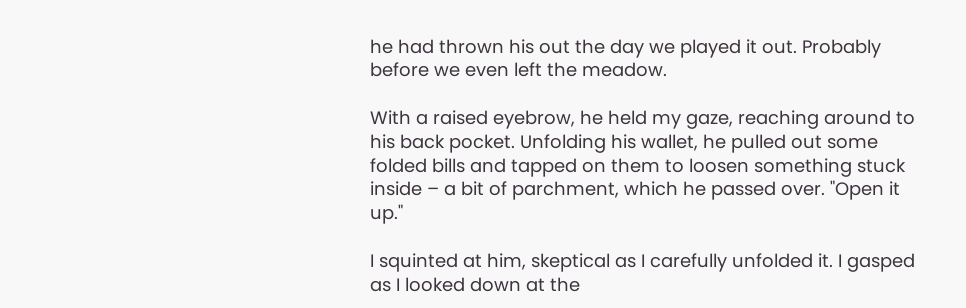he had thrown his out the day we played it out. Probably before we even left the meadow.

With a raised eyebrow, he held my gaze, reaching around to his back pocket. Unfolding his wallet, he pulled out some folded bills and tapped on them to loosen something stuck inside – a bit of parchment, which he passed over. "Open it up."

I squinted at him, skeptical as I carefully unfolded it. I gasped as I looked down at the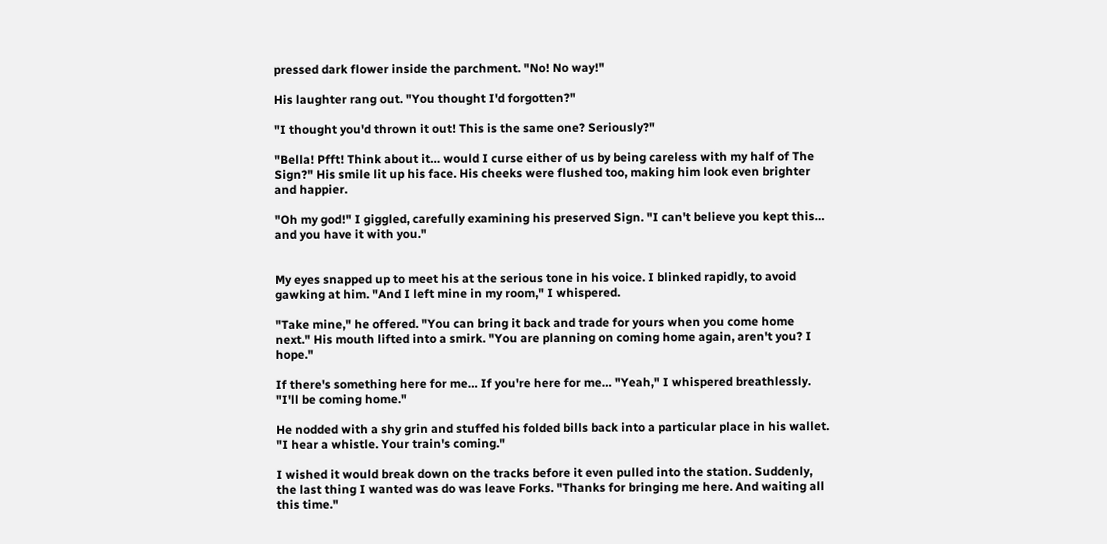pressed dark flower inside the parchment. "No! No way!"

His laughter rang out. "You thought I'd forgotten?"

"I thought you'd thrown it out! This is the same one? Seriously?"

"Bella! Pfft! Think about it… would I curse either of us by being careless with my half of The Sign?" His smile lit up his face. His cheeks were flushed too, making him look even brighter and happier.

"Oh my god!" I giggled, carefully examining his preserved Sign. "I can't believe you kept this… and you have it with you."


My eyes snapped up to meet his at the serious tone in his voice. I blinked rapidly, to avoid gawking at him. "And I left mine in my room," I whispered.

"Take mine," he offered. "You can bring it back and trade for yours when you come home next." His mouth lifted into a smirk. "You are planning on coming home again, aren't you? I hope."

If there's something here for me… If you're here for me… "Yeah," I whispered breathlessly. "I'll be coming home."

He nodded with a shy grin and stuffed his folded bills back into a particular place in his wallet. "I hear a whistle. Your train's coming."

I wished it would break down on the tracks before it even pulled into the station. Suddenly, the last thing I wanted was do was leave Forks. "Thanks for bringing me here. And waiting all this time."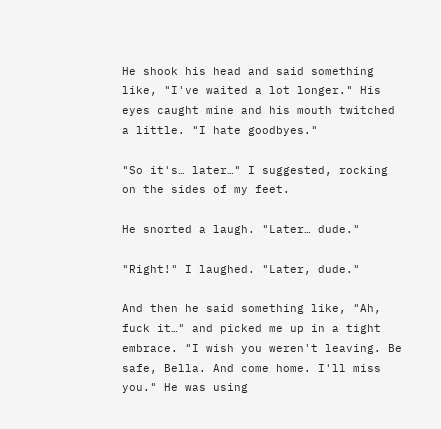He shook his head and said something like, "I've waited a lot longer." His eyes caught mine and his mouth twitched a little. "I hate goodbyes."

"So it's… later…" I suggested, rocking on the sides of my feet.

He snorted a laugh. "Later… dude."

"Right!" I laughed. "Later, dude."

And then he said something like, "Ah, fuck it…" and picked me up in a tight embrace. "I wish you weren't leaving. Be safe, Bella. And come home. I'll miss you." He was using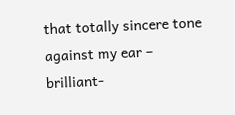that totally sincere tone against my ear – brilliant-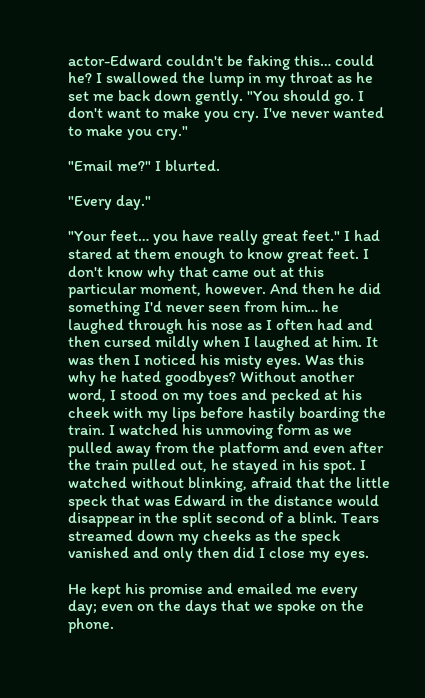actor-Edward couldn't be faking this… could he? I swallowed the lump in my throat as he set me back down gently. "You should go. I don't want to make you cry. I've never wanted to make you cry."

"Email me?" I blurted.

"Every day."

"Your feet… you have really great feet." I had stared at them enough to know great feet. I don't know why that came out at this particular moment, however. And then he did something I'd never seen from him… he laughed through his nose as I often had and then cursed mildly when I laughed at him. It was then I noticed his misty eyes. Was this why he hated goodbyes? Without another word, I stood on my toes and pecked at his cheek with my lips before hastily boarding the train. I watched his unmoving form as we pulled away from the platform and even after the train pulled out, he stayed in his spot. I watched without blinking, afraid that the little speck that was Edward in the distance would disappear in the split second of a blink. Tears streamed down my cheeks as the speck vanished and only then did I close my eyes.

He kept his promise and emailed me every day; even on the days that we spoke on the phone.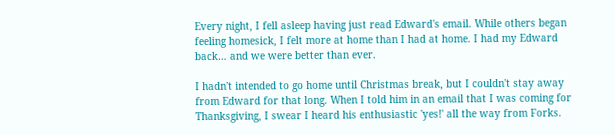Every night, I fell asleep having just read Edward's email. While others began feeling homesick, I felt more at home than I had at home. I had my Edward back… and we were better than ever.

I hadn't intended to go home until Christmas break, but I couldn't stay away from Edward for that long. When I told him in an email that I was coming for Thanksgiving, I swear I heard his enthusiastic 'yes!' all the way from Forks.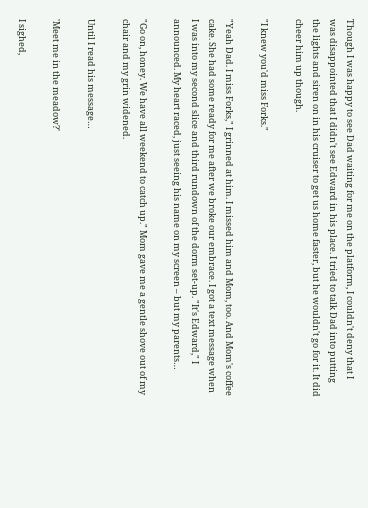Though I was happy to see Dad waiting for me on the platform, I couldn't deny that I was disappointed that I didn't see Edward in his place. I tried to talk Dad into putting the lights and siren on in his cruiser to get us home faster, but he wouldn't go for it. It did cheer him up though.

"I knew you'd miss Forks."

"Yeah Dad. I miss Forks," I grinned at him. I missed him and Mom, too. And Mom's coffee cake. She had some ready for me after we broke our embrace. I got a text message when I was into my second slice and third rundown of the dorm set-up. "It's Edward," I announced. My heart raced, just seeing his name on my screen – but my parents…

"Go on, honey. We have all weekend to catch up." Mom gave me a gentle shove out of my chair and my grin widened.

Until I read his message…

'Meet me in the meadow?'

I sighed,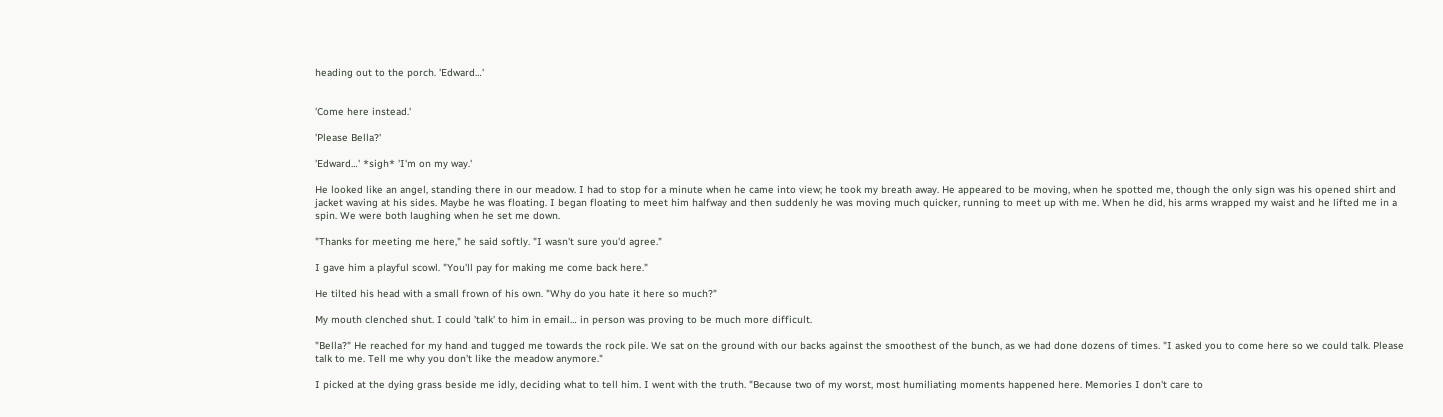heading out to the porch. 'Edward…'


'Come here instead.'

'Please Bella?'

'Edward…' *sigh* 'I'm on my way.'

He looked like an angel, standing there in our meadow. I had to stop for a minute when he came into view; he took my breath away. He appeared to be moving, when he spotted me, though the only sign was his opened shirt and jacket waving at his sides. Maybe he was floating. I began floating to meet him halfway and then suddenly he was moving much quicker, running to meet up with me. When he did, his arms wrapped my waist and he lifted me in a spin. We were both laughing when he set me down.

"Thanks for meeting me here," he said softly. "I wasn't sure you'd agree."

I gave him a playful scowl. "You'll pay for making me come back here."

He tilted his head with a small frown of his own. "Why do you hate it here so much?"

My mouth clenched shut. I could 'talk' to him in email… in person was proving to be much more difficult.

"Bella?" He reached for my hand and tugged me towards the rock pile. We sat on the ground with our backs against the smoothest of the bunch, as we had done dozens of times. "I asked you to come here so we could talk. Please talk to me. Tell me why you don't like the meadow anymore."

I picked at the dying grass beside me idly, deciding what to tell him. I went with the truth. "Because two of my worst, most humiliating moments happened here. Memories I don't care to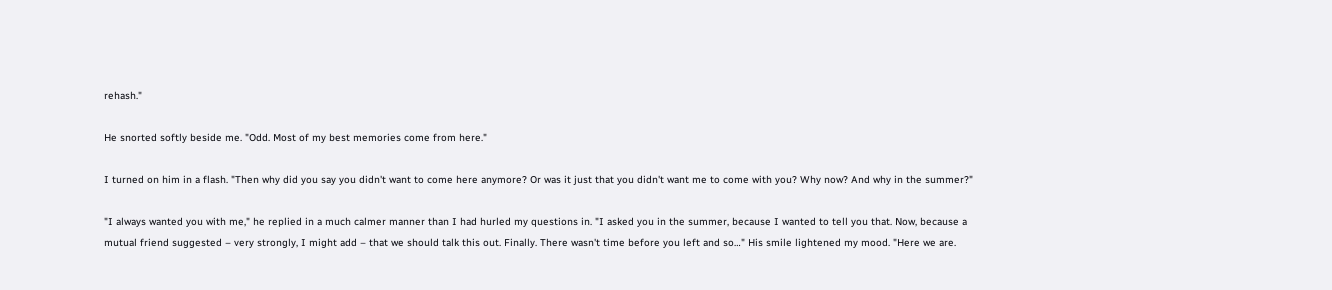rehash."

He snorted softly beside me. "Odd. Most of my best memories come from here."

I turned on him in a flash. "Then why did you say you didn't want to come here anymore? Or was it just that you didn't want me to come with you? Why now? And why in the summer?"

"I always wanted you with me," he replied in a much calmer manner than I had hurled my questions in. "I asked you in the summer, because I wanted to tell you that. Now, because a mutual friend suggested – very strongly, I might add – that we should talk this out. Finally. There wasn't time before you left and so…" His smile lightened my mood. "Here we are.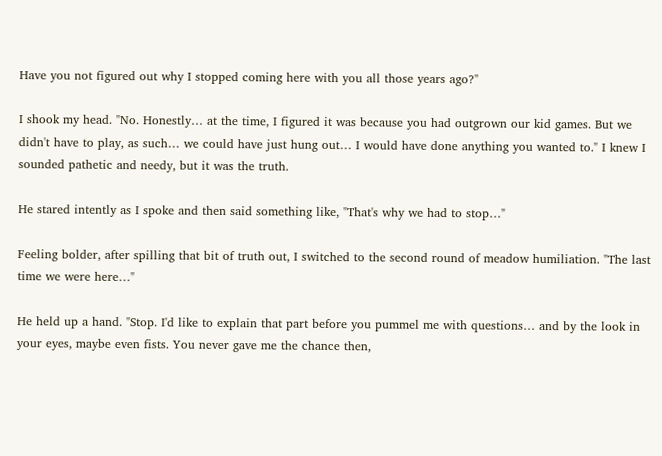Have you not figured out why I stopped coming here with you all those years ago?"

I shook my head. "No. Honestly… at the time, I figured it was because you had outgrown our kid games. But we didn't have to play, as such… we could have just hung out… I would have done anything you wanted to." I knew I sounded pathetic and needy, but it was the truth.

He stared intently as I spoke and then said something like, "That's why we had to stop…"

Feeling bolder, after spilling that bit of truth out, I switched to the second round of meadow humiliation. "The last time we were here…"

He held up a hand. "Stop. I'd like to explain that part before you pummel me with questions… and by the look in your eyes, maybe even fists. You never gave me the chance then,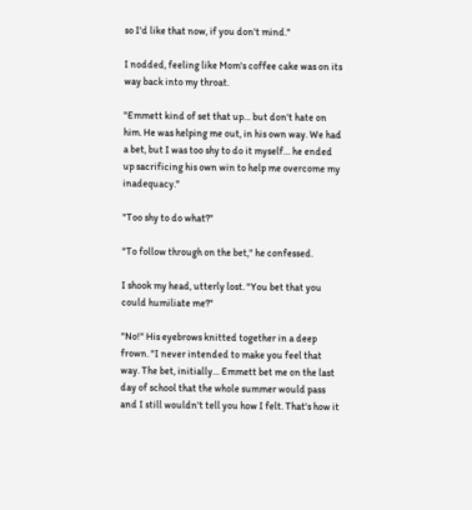so I'd like that now, if you don't mind."

I nodded, feeling like Mom's coffee cake was on its way back into my throat.

"Emmett kind of set that up… but don't hate on him. He was helping me out, in his own way. We had a bet, but I was too shy to do it myself… he ended up sacrificing his own win to help me overcome my inadequacy."

"Too shy to do what?"

"To follow through on the bet," he confessed.

I shook my head, utterly lost. "You bet that you could humiliate me?"

"No!" His eyebrows knitted together in a deep frown. "I never intended to make you feel that way. The bet, initially… Emmett bet me on the last day of school that the whole summer would pass and I still wouldn't tell you how I felt. That's how it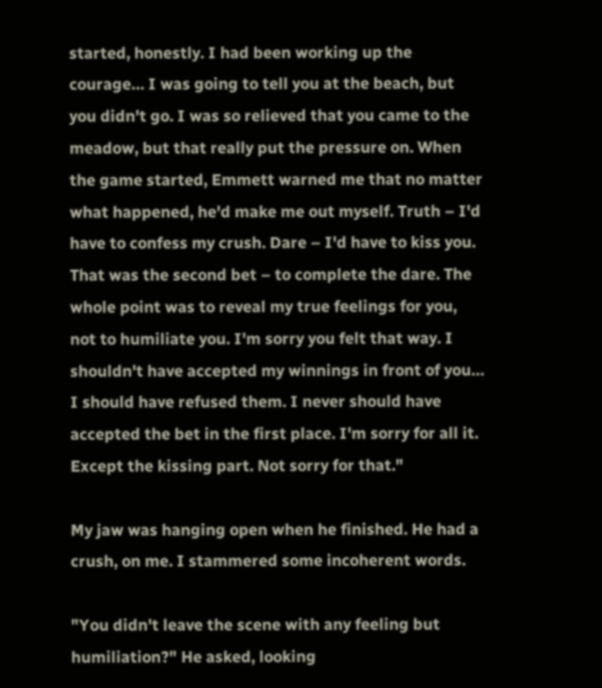started, honestly. I had been working up the courage… I was going to tell you at the beach, but you didn't go. I was so relieved that you came to the meadow, but that really put the pressure on. When the game started, Emmett warned me that no matter what happened, he'd make me out myself. Truth – I'd have to confess my crush. Dare – I'd have to kiss you. That was the second bet – to complete the dare. The whole point was to reveal my true feelings for you, not to humiliate you. I'm sorry you felt that way. I shouldn't have accepted my winnings in front of you… I should have refused them. I never should have accepted the bet in the first place. I'm sorry for all it. Except the kissing part. Not sorry for that."

My jaw was hanging open when he finished. He had a crush, on me. I stammered some incoherent words.

"You didn't leave the scene with any feeling but humiliation?" He asked, looking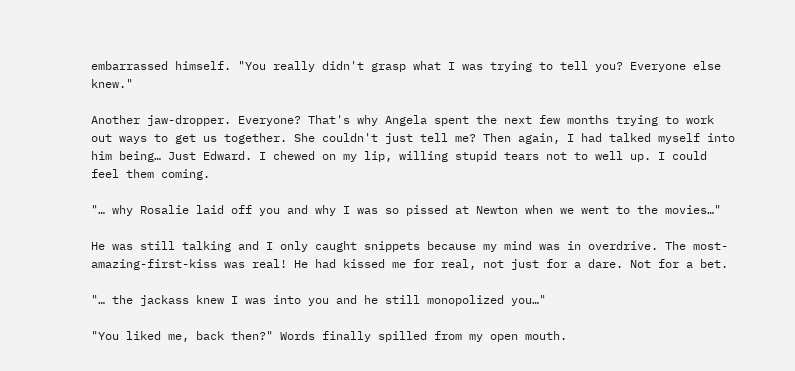embarrassed himself. "You really didn't grasp what I was trying to tell you? Everyone else knew."

Another jaw-dropper. Everyone? That's why Angela spent the next few months trying to work out ways to get us together. She couldn't just tell me? Then again, I had talked myself into him being… Just Edward. I chewed on my lip, willing stupid tears not to well up. I could feel them coming.

"… why Rosalie laid off you and why I was so pissed at Newton when we went to the movies…"

He was still talking and I only caught snippets because my mind was in overdrive. The most-amazing-first-kiss was real! He had kissed me for real, not just for a dare. Not for a bet.

"… the jackass knew I was into you and he still monopolized you…"

"You liked me, back then?" Words finally spilled from my open mouth.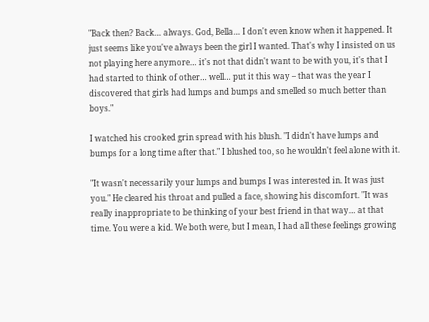"Back then? Back… always. God, Bella… I don't even know when it happened. It just seems like you've always been the girl I wanted. That's why I insisted on us not playing here anymore… it's not that didn't want to be with you, it's that I had started to think of other… well… put it this way – that was the year I discovered that girls had lumps and bumps and smelled so much better than boys."

I watched his crooked grin spread with his blush. "I didn't have lumps and bumps for a long time after that." I blushed too, so he wouldn't feel alone with it.

"It wasn't necessarily your lumps and bumps I was interested in. It was just you." He cleared his throat and pulled a face, showing his discomfort. "It was really inappropriate to be thinking of your best friend in that way… at that time. You were a kid. We both were, but I mean, I had all these feelings growing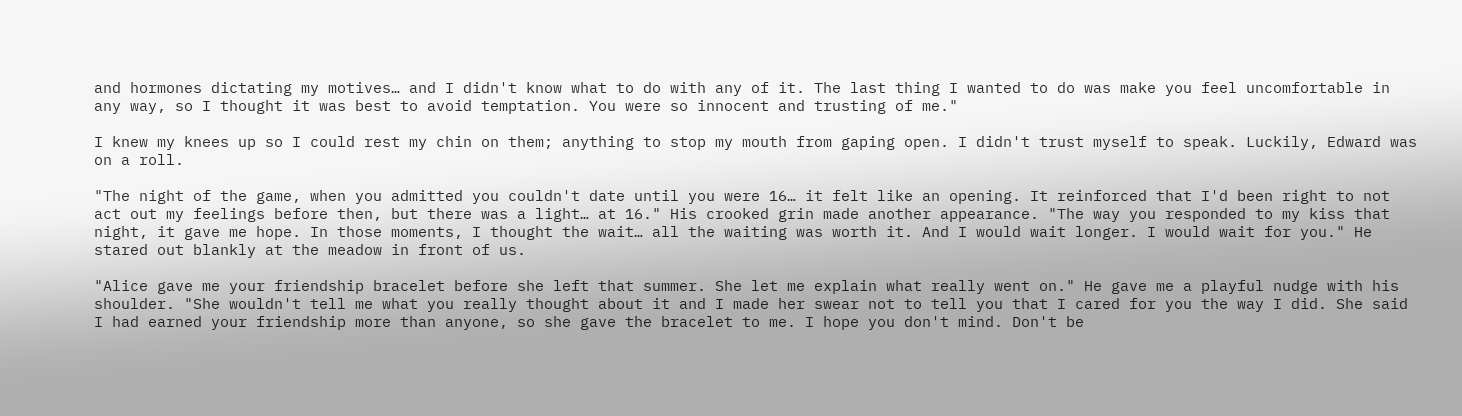and hormones dictating my motives… and I didn't know what to do with any of it. The last thing I wanted to do was make you feel uncomfortable in any way, so I thought it was best to avoid temptation. You were so innocent and trusting of me."

I knew my knees up so I could rest my chin on them; anything to stop my mouth from gaping open. I didn't trust myself to speak. Luckily, Edward was on a roll.

"The night of the game, when you admitted you couldn't date until you were 16… it felt like an opening. It reinforced that I'd been right to not act out my feelings before then, but there was a light… at 16." His crooked grin made another appearance. "The way you responded to my kiss that night, it gave me hope. In those moments, I thought the wait… all the waiting was worth it. And I would wait longer. I would wait for you." He stared out blankly at the meadow in front of us.

"Alice gave me your friendship bracelet before she left that summer. She let me explain what really went on." He gave me a playful nudge with his shoulder. "She wouldn't tell me what you really thought about it and I made her swear not to tell you that I cared for you the way I did. She said I had earned your friendship more than anyone, so she gave the bracelet to me. I hope you don't mind. Don't be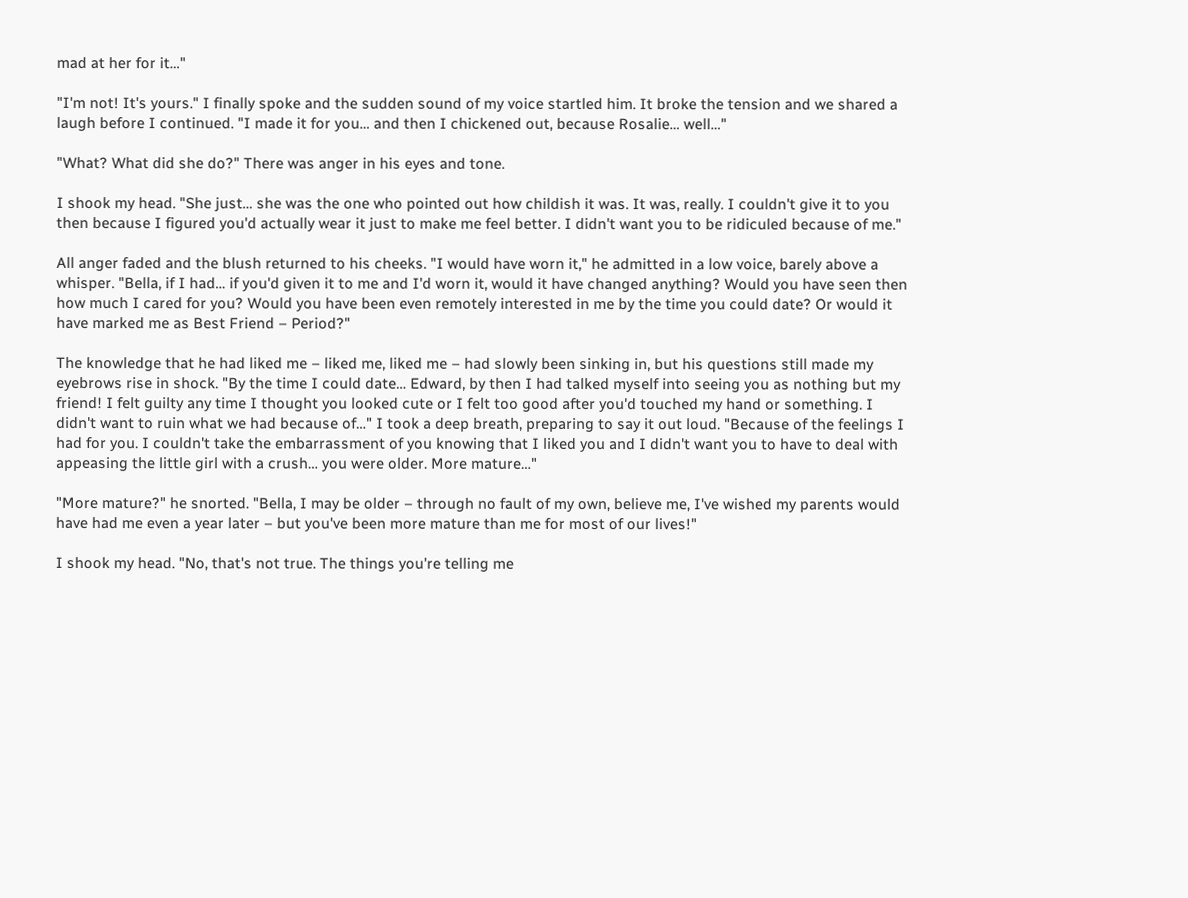mad at her for it…"

"I'm not! It's yours." I finally spoke and the sudden sound of my voice startled him. It broke the tension and we shared a laugh before I continued. "I made it for you… and then I chickened out, because Rosalie… well…"

"What? What did she do?" There was anger in his eyes and tone.

I shook my head. "She just… she was the one who pointed out how childish it was. It was, really. I couldn't give it to you then because I figured you'd actually wear it just to make me feel better. I didn't want you to be ridiculed because of me."

All anger faded and the blush returned to his cheeks. "I would have worn it," he admitted in a low voice, barely above a whisper. "Bella, if I had… if you'd given it to me and I'd worn it, would it have changed anything? Would you have seen then how much I cared for you? Would you have been even remotely interested in me by the time you could date? Or would it have marked me as Best Friend – Period?"

The knowledge that he had liked me – liked me, liked me – had slowly been sinking in, but his questions still made my eyebrows rise in shock. "By the time I could date… Edward, by then I had talked myself into seeing you as nothing but my friend! I felt guilty any time I thought you looked cute or I felt too good after you'd touched my hand or something. I didn't want to ruin what we had because of…" I took a deep breath, preparing to say it out loud. "Because of the feelings I had for you. I couldn't take the embarrassment of you knowing that I liked you and I didn't want you to have to deal with appeasing the little girl with a crush… you were older. More mature…"

"More mature?" he snorted. "Bella, I may be older – through no fault of my own, believe me, I've wished my parents would have had me even a year later – but you've been more mature than me for most of our lives!"

I shook my head. "No, that's not true. The things you're telling me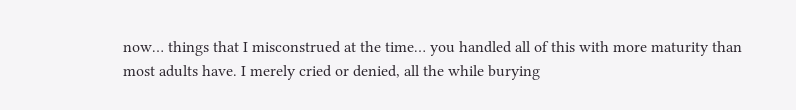now… things that I misconstrued at the time… you handled all of this with more maturity than most adults have. I merely cried or denied, all the while burying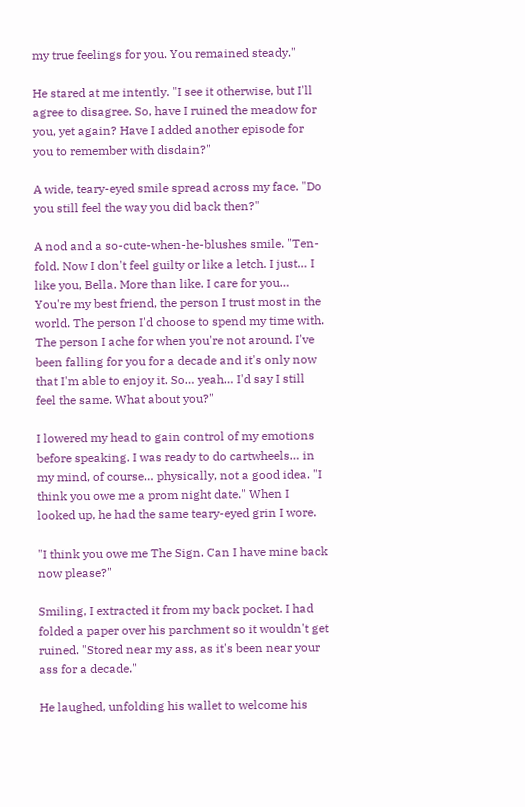my true feelings for you. You remained steady."

He stared at me intently. "I see it otherwise, but I'll agree to disagree. So, have I ruined the meadow for you, yet again? Have I added another episode for you to remember with disdain?"

A wide, teary-eyed smile spread across my face. "Do you still feel the way you did back then?"

A nod and a so-cute-when-he-blushes smile. "Ten-fold. Now I don't feel guilty or like a letch. I just… I like you, Bella. More than like. I care for you… You're my best friend, the person I trust most in the world. The person I'd choose to spend my time with. The person I ache for when you're not around. I've been falling for you for a decade and it's only now that I'm able to enjoy it. So… yeah… I'd say I still feel the same. What about you?"

I lowered my head to gain control of my emotions before speaking. I was ready to do cartwheels… in my mind, of course… physically, not a good idea. "I think you owe me a prom night date." When I looked up, he had the same teary-eyed grin I wore.

"I think you owe me The Sign. Can I have mine back now please?"

Smiling, I extracted it from my back pocket. I had folded a paper over his parchment so it wouldn't get ruined. "Stored near my ass, as it's been near your ass for a decade."

He laughed, unfolding his wallet to welcome his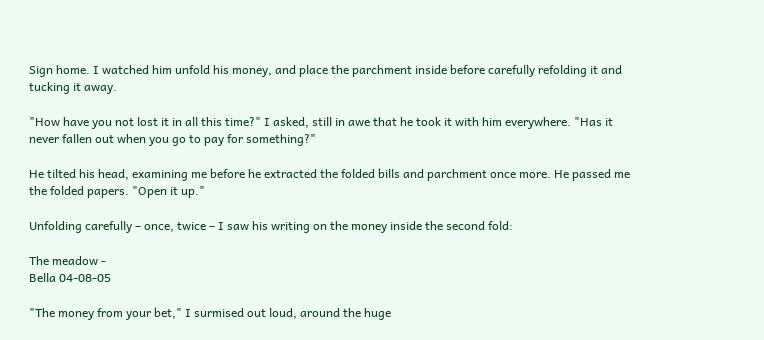Sign home. I watched him unfold his money, and place the parchment inside before carefully refolding it and tucking it away.

"How have you not lost it in all this time?" I asked, still in awe that he took it with him everywhere. "Has it never fallen out when you go to pay for something?"

He tilted his head, examining me before he extracted the folded bills and parchment once more. He passed me the folded papers. "Open it up."

Unfolding carefully – once, twice – I saw his writing on the money inside the second fold:

The meadow -
Bella 04-08-05

"The money from your bet," I surmised out loud, around the huge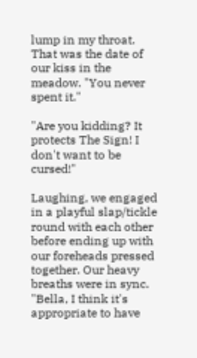lump in my throat. That was the date of our kiss in the meadow. "You never spent it."

"Are you kidding? It protects The Sign! I don't want to be cursed!"

Laughing, we engaged in a playful slap/tickle round with each other before ending up with our foreheads pressed together. Our heavy breaths were in sync. "Bella, I think it's appropriate to have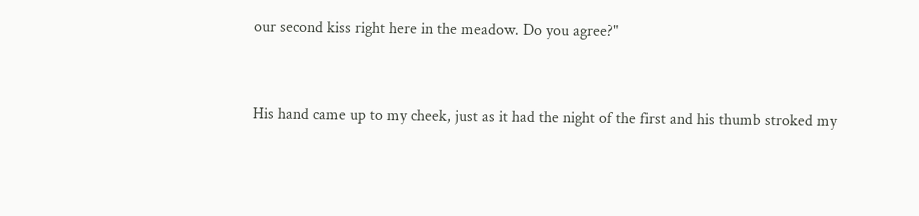our second kiss right here in the meadow. Do you agree?"


His hand came up to my cheek, just as it had the night of the first and his thumb stroked my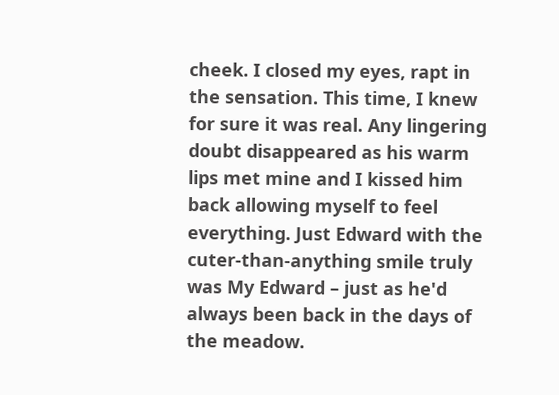cheek. I closed my eyes, rapt in the sensation. This time, I knew for sure it was real. Any lingering doubt disappeared as his warm lips met mine and I kissed him back allowing myself to feel everything. Just Edward with the cuter-than-anything smile truly was My Edward – just as he'd always been back in the days of the meadow.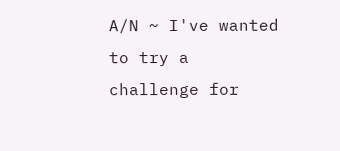A/N ~ I've wanted to try a challenge for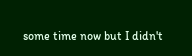some time now but I didn't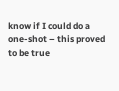know if I could do a one-shot – this proved to be true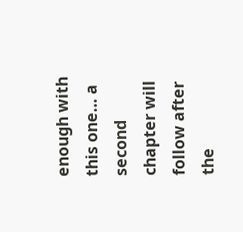enough with this one… a second chapter will follow after the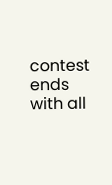contest ends with all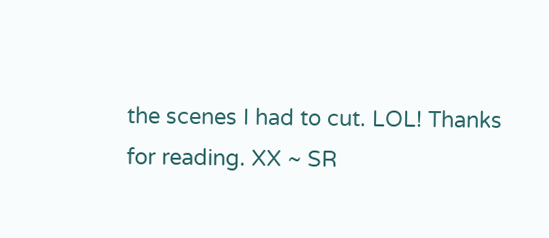the scenes I had to cut. LOL! Thanks for reading. XX ~ SR